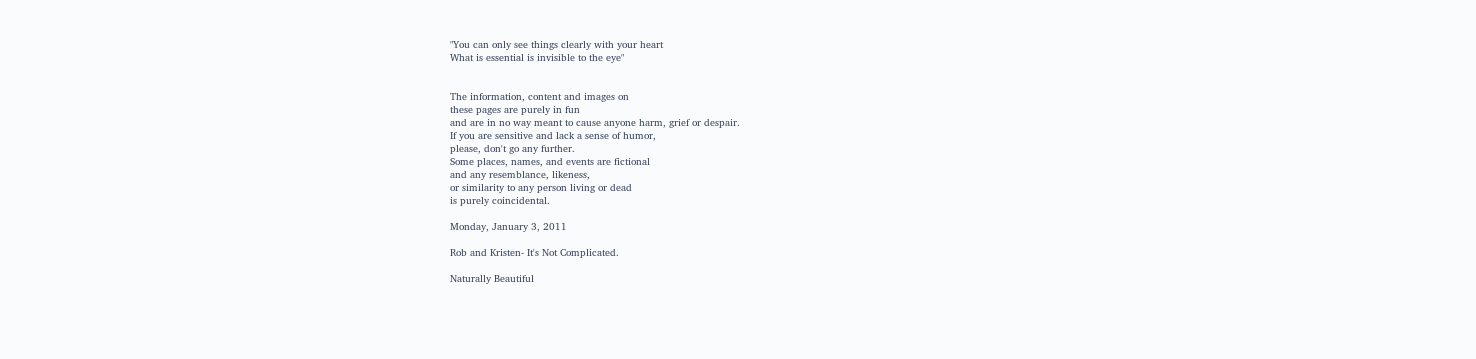"You can only see things clearly with your heart
What is essential is invisible to the eye"


The information, content and images on
these pages are purely in fun
and are in no way meant to cause anyone harm, grief or despair.
If you are sensitive and lack a sense of humor,
please, don't go any further.
Some places, names, and events are fictional
and any resemblance, likeness,
or similarity to any person living or dead
is purely coincidental.

Monday, January 3, 2011

Rob and Kristen- It's Not Complicated.

Naturally Beautiful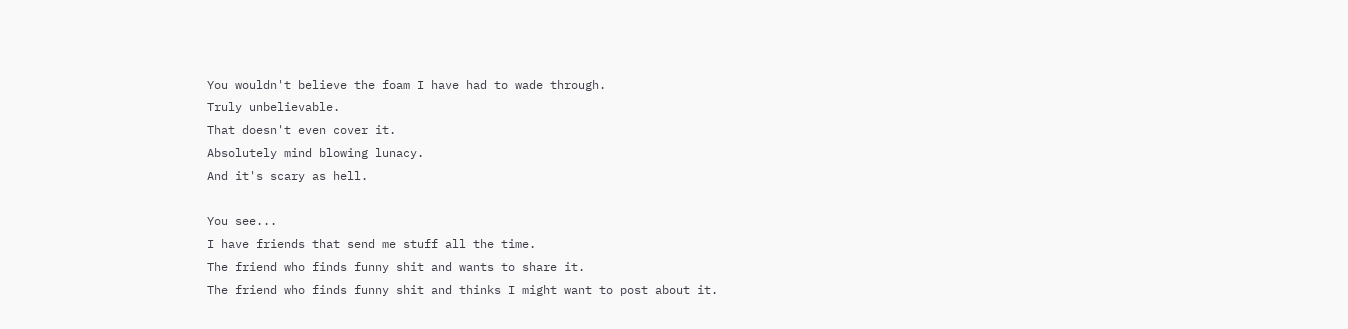You wouldn't believe the foam I have had to wade through.
Truly unbelievable.
That doesn't even cover it.
Absolutely mind blowing lunacy.
And it's scary as hell.

You see...
I have friends that send me stuff all the time.
The friend who finds funny shit and wants to share it.
The friend who finds funny shit and thinks I might want to post about it.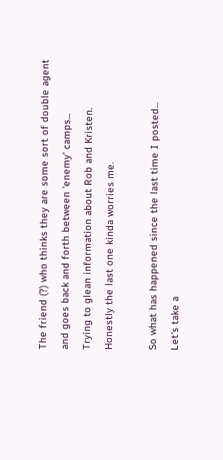The friend (?) who thinks they are some sort of double agent
and goes back and forth between 'enemy' camps...
Trying to glean information about Rob and Kristen.
Honestly the last one kinda worries me.

So what has happened since the last time I posted...
Let's take a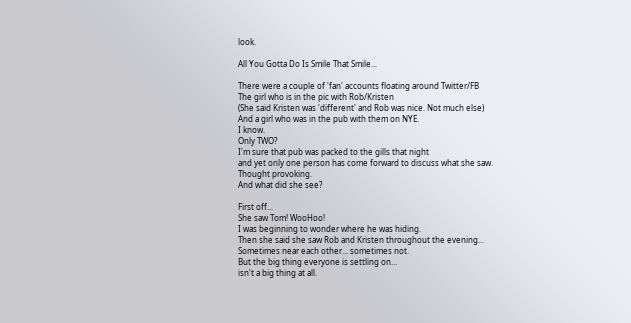look.

All You Gotta Do Is Smile That Smile...

There were a couple of 'fan' accounts floating around Twitter/FB
The girl who is in the pic with Rob/Kristen
(She said Kristen was 'different' and Rob was nice. Not much else)
And a girl who was in the pub with them on NYE.
I know.
Only TWO?
I'm sure that pub was packed to the gills that night
and yet only one person has come forward to discuss what she saw.
Thought provoking.
And what did she see?

First off...
She saw Tom! WooHoo!
I was beginning to wonder where he was hiding.
Then she said she saw Rob and Kristen throughout the evening...
Sometimes near each other... sometimes not.
But the big thing everyone is settling on...
isn't a big thing at all.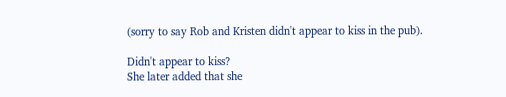(sorry to say Rob and Kristen didn't appear to kiss in the pub).

Didn't appear to kiss?
She later added that she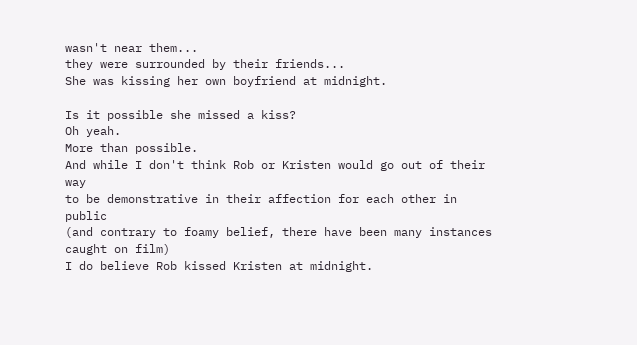wasn't near them...
they were surrounded by their friends...
She was kissing her own boyfriend at midnight.

Is it possible she missed a kiss?
Oh yeah.
More than possible.
And while I don't think Rob or Kristen would go out of their way
to be demonstrative in their affection for each other in public
(and contrary to foamy belief, there have been many instances caught on film)
I do believe Rob kissed Kristen at midnight.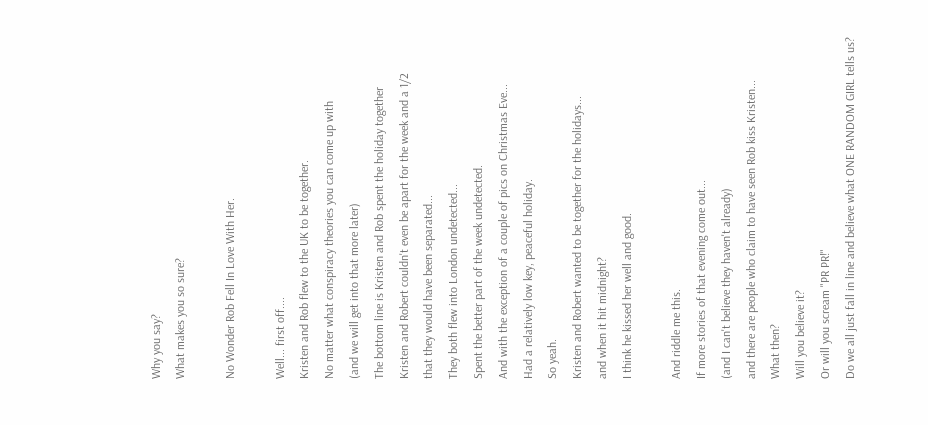Why you say?
What makes you so sure?

No Wonder Rob Fell In Love With Her.

Well... first off....
Kristen and Rob flew to the UK to be together.
No matter what conspiracy theories you can come up with
(and we will get into that more later)
The bottom line is Kristen and Rob spent the holiday together
Kristen and Robert couldn't even be apart for the week and a 1/2
that they would have been separated...
They both flew into London undetected...
Spent the better part of the week undetected.
And with the exception of a couple of pics on Christmas Eve...
Had a relatively low key, peaceful holiday.
So yeah.
Kristen and Robert wanted to be together for the holidays...
and when it hit midnight?
I think he kissed her well and good.

And riddle me this.
If more stories of that evening come out...
(and I can't believe they haven't already)
and there are people who claim to have seen Rob kiss Kristen...
What then?
Will you believe it?
Or will you scream "PR PR!"
Do we all just fall in line and believe what ONE RANDOM GIRL tells us?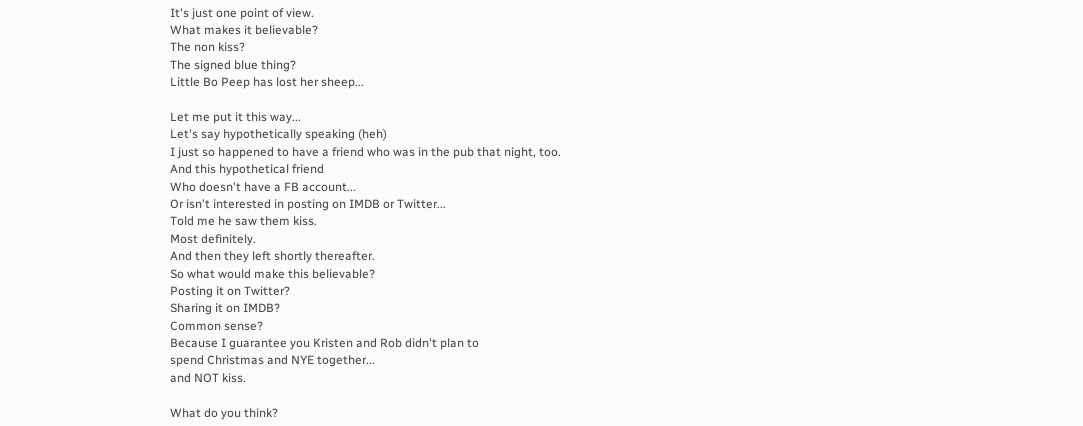It's just one point of view.
What makes it believable?
The non kiss?
The signed blue thing?
Little Bo Peep has lost her sheep...

Let me put it this way...
Let's say hypothetically speaking (heh)
I just so happened to have a friend who was in the pub that night, too.
And this hypothetical friend
Who doesn't have a FB account...
Or isn't interested in posting on IMDB or Twitter...
Told me he saw them kiss.
Most definitely.
And then they left shortly thereafter.
So what would make this believable?
Posting it on Twitter?
Sharing it on IMDB?
Common sense?
Because I guarantee you Kristen and Rob didn't plan to
spend Christmas and NYE together...
and NOT kiss.

What do you think?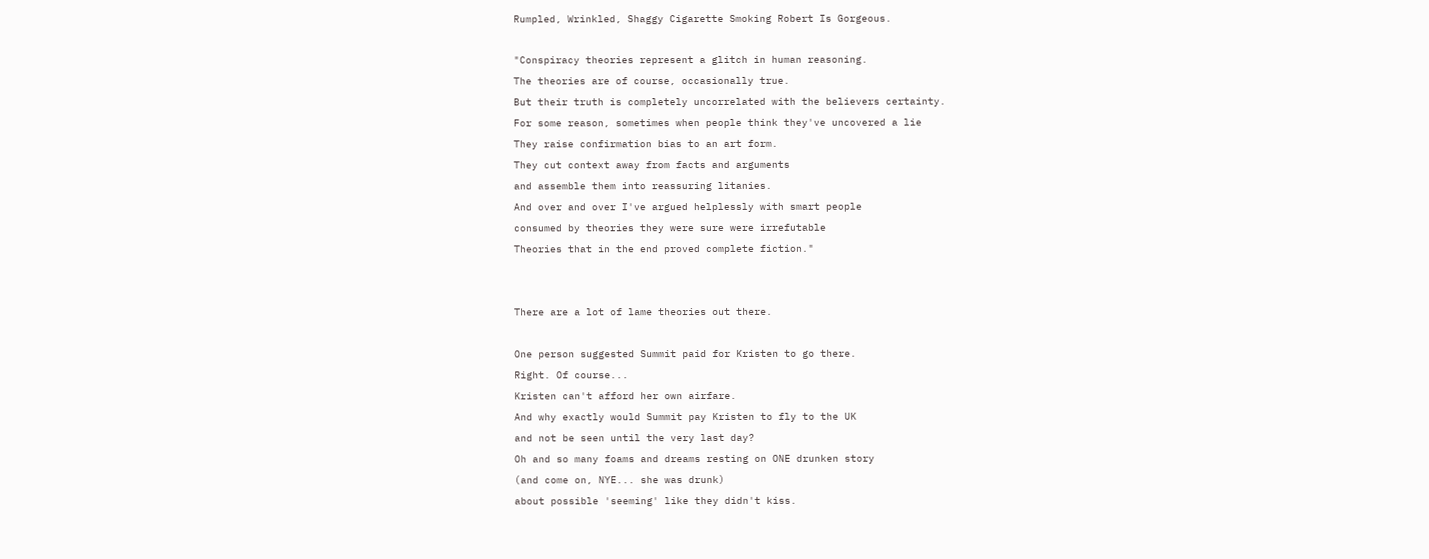Rumpled, Wrinkled, Shaggy Cigarette Smoking Robert Is Gorgeous.

"Conspiracy theories represent a glitch in human reasoning.
The theories are of course, occasionally true.
But their truth is completely uncorrelated with the believers certainty.
For some reason, sometimes when people think they've uncovered a lie
They raise confirmation bias to an art form.
They cut context away from facts and arguments
and assemble them into reassuring litanies.
And over and over I've argued helplessly with smart people
consumed by theories they were sure were irrefutable
Theories that in the end proved complete fiction."


There are a lot of lame theories out there.

One person suggested Summit paid for Kristen to go there.
Right. Of course...
Kristen can't afford her own airfare.
And why exactly would Summit pay Kristen to fly to the UK
and not be seen until the very last day?
Oh and so many foams and dreams resting on ONE drunken story
(and come on, NYE... she was drunk)
about possible 'seeming' like they didn't kiss.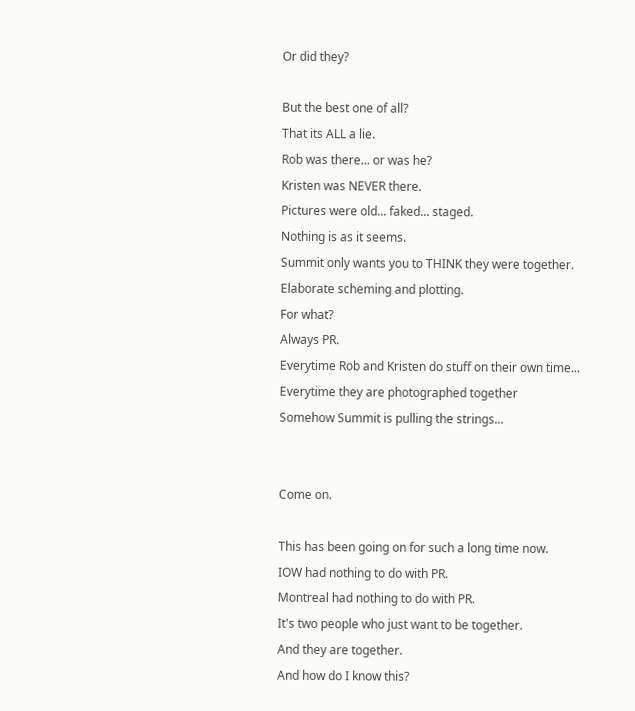Or did they?

But the best one of all?
That its ALL a lie.
Rob was there... or was he?
Kristen was NEVER there.
Pictures were old... faked... staged.
Nothing is as it seems.
Summit only wants you to THINK they were together.
Elaborate scheming and plotting.
For what?
Always PR.
Everytime Rob and Kristen do stuff on their own time...
Everytime they are photographed together
Somehow Summit is pulling the strings...


Come on.

This has been going on for such a long time now.
IOW had nothing to do with PR.
Montreal had nothing to do with PR.
It's two people who just want to be together.
And they are together.
And how do I know this?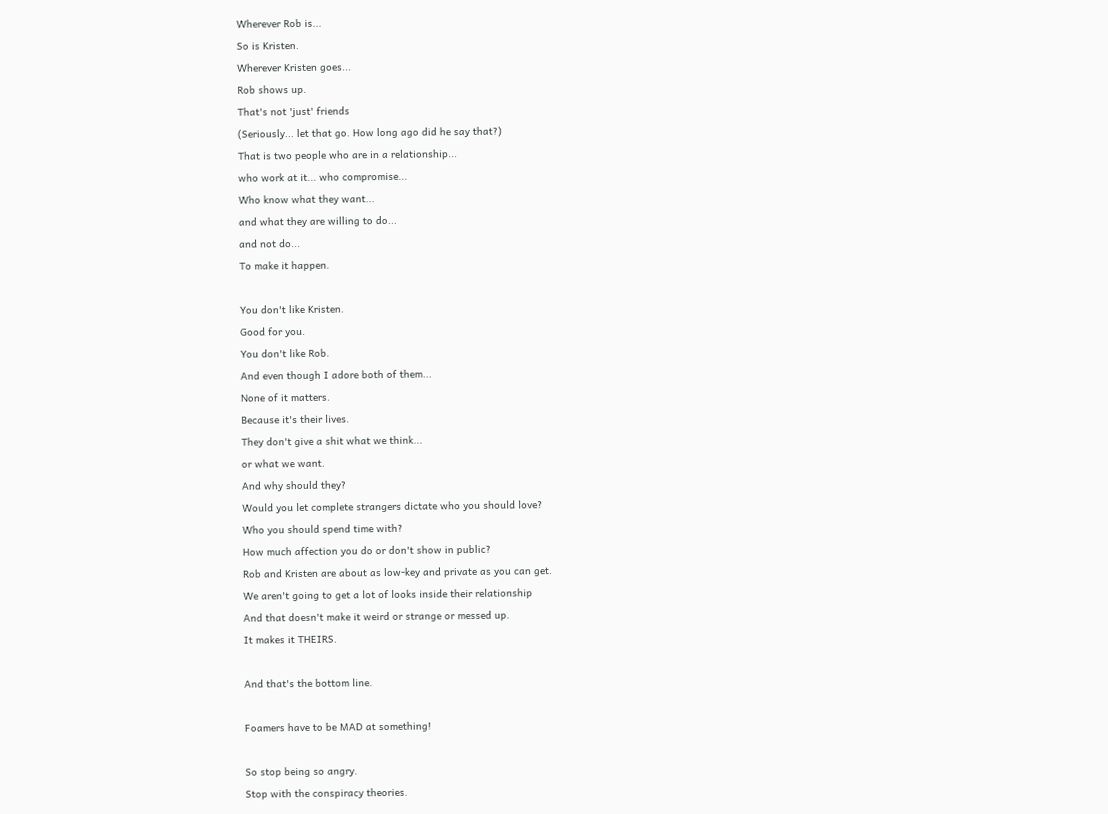Wherever Rob is...
So is Kristen.
Wherever Kristen goes...
Rob shows up.
That's not 'just' friends
(Seriously... let that go. How long ago did he say that?)
That is two people who are in a relationship...
who work at it... who compromise...
Who know what they want...
and what they are willing to do...
and not do...
To make it happen.

You don't like Kristen.
Good for you.
You don't like Rob.
And even though I adore both of them...
None of it matters.
Because it's their lives.
They don't give a shit what we think...
or what we want.
And why should they?
Would you let complete strangers dictate who you should love?
Who you should spend time with?
How much affection you do or don't show in public?
Rob and Kristen are about as low-key and private as you can get.
We aren't going to get a lot of looks inside their relationship
And that doesn't make it weird or strange or messed up.
It makes it THEIRS.

And that's the bottom line.

Foamers have to be MAD at something!

So stop being so angry.
Stop with the conspiracy theories.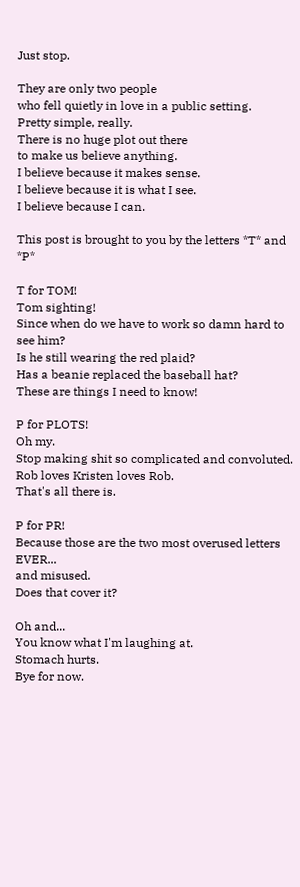Just stop.

They are only two people
who fell quietly in love in a public setting.
Pretty simple, really.
There is no huge plot out there
to make us believe anything.
I believe because it makes sense.
I believe because it is what I see.
I believe because I can.

This post is brought to you by the letters *T* and *P*

T for TOM!
Tom sighting!
Since when do we have to work so damn hard to see him?
Is he still wearing the red plaid?
Has a beanie replaced the baseball hat?
These are things I need to know!

P for PLOTS!
Oh my.
Stop making shit so complicated and convoluted.
Rob loves Kristen loves Rob.
That's all there is.

P for PR!
Because those are the two most overused letters EVER...
and misused.
Does that cover it?

Oh and...
You know what I'm laughing at.
Stomach hurts.
Bye for now.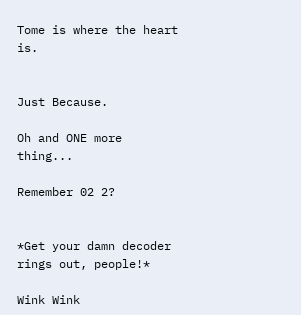Tome is where the heart is.


Just Because.

Oh and ONE more thing...

Remember 02 2?


*Get your damn decoder rings out, people!*

Wink Wink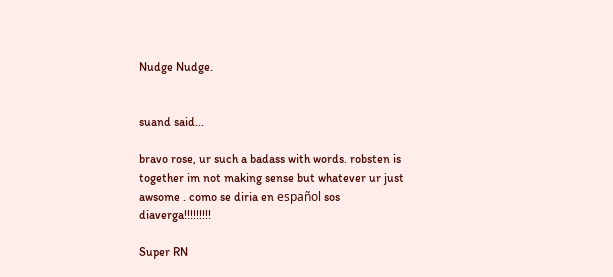Nudge Nudge.


suand said...

bravo rose, ur such a badass with words. robsten is together im not making sense but whatever ur just awsome . como se diria en español sos diaverga!!!!!!!!!

Super RN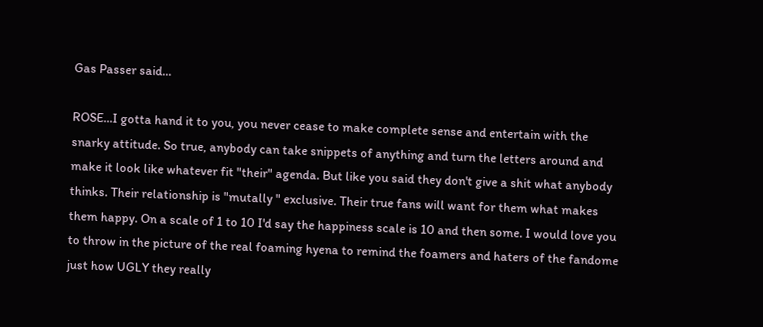Gas Passer said...

ROSE...I gotta hand it to you, you never cease to make complete sense and entertain with the snarky attitude. So true, anybody can take snippets of anything and turn the letters around and make it look like whatever fit "their" agenda. But like you said they don't give a shit what anybody thinks. Their relationship is "mutally " exclusive. Their true fans will want for them what makes them happy. On a scale of 1 to 10 I'd say the happiness scale is 10 and then some. I would love you to throw in the picture of the real foaming hyena to remind the foamers and haters of the fandome just how UGLY they really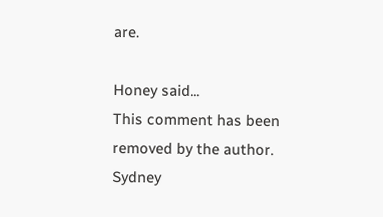are.

Honey said...
This comment has been removed by the author.
Sydney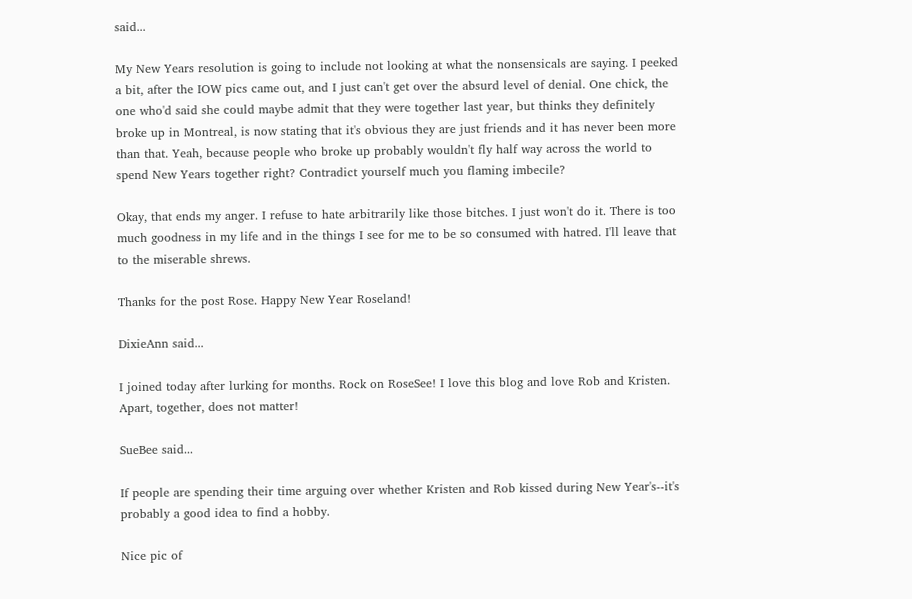said...

My New Years resolution is going to include not looking at what the nonsensicals are saying. I peeked a bit, after the IOW pics came out, and I just can't get over the absurd level of denial. One chick, the one who'd said she could maybe admit that they were together last year, but thinks they definitely broke up in Montreal, is now stating that it's obvious they are just friends and it has never been more than that. Yeah, because people who broke up probably wouldn't fly half way across the world to spend New Years together right? Contradict yourself much you flaming imbecile?

Okay, that ends my anger. I refuse to hate arbitrarily like those bitches. I just won't do it. There is too much goodness in my life and in the things I see for me to be so consumed with hatred. I'll leave that to the miserable shrews.

Thanks for the post Rose. Happy New Year Roseland!

DixieAnn said...

I joined today after lurking for months. Rock on RoseSee! I love this blog and love Rob and Kristen. Apart, together, does not matter!

SueBee said...

If people are spending their time arguing over whether Kristen and Rob kissed during New Year's--it's probably a good idea to find a hobby.

Nice pic of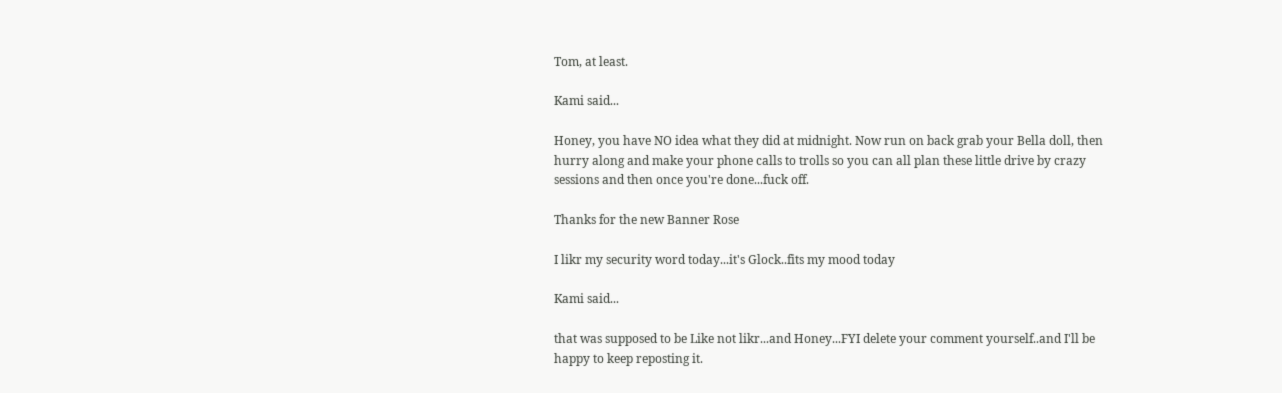Tom, at least.

Kami said...

Honey, you have NO idea what they did at midnight. Now run on back grab your Bella doll, then hurry along and make your phone calls to trolls so you can all plan these little drive by crazy sessions and then once you're done...fuck off.

Thanks for the new Banner Rose

I likr my security word today...it's Glock..fits my mood today

Kami said...

that was supposed to be Like not likr...and Honey...FYI delete your comment yourself..and I'll be happy to keep reposting it.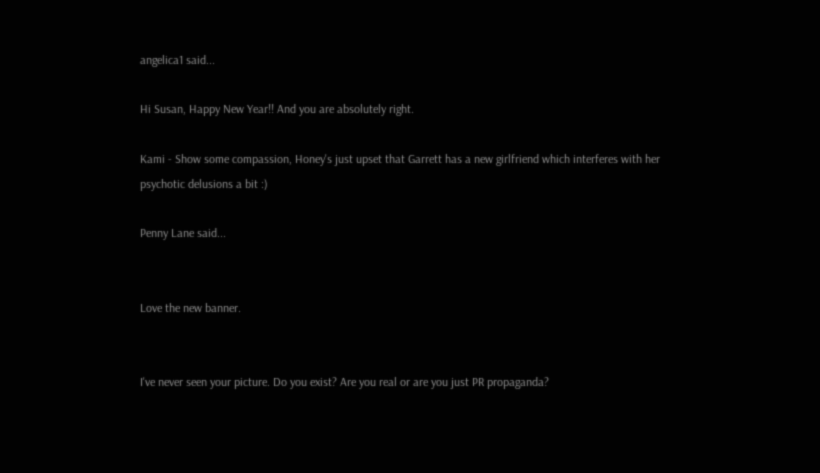angelica1 said...

Hi Susan, Happy New Year!! And you are absolutely right.

Kami - Show some compassion, Honey's just upset that Garrett has a new girlfriend which interferes with her psychotic delusions a bit :)

Penny Lane said...


Love the new banner.


I've never seen your picture. Do you exist? Are you real or are you just PR propaganda?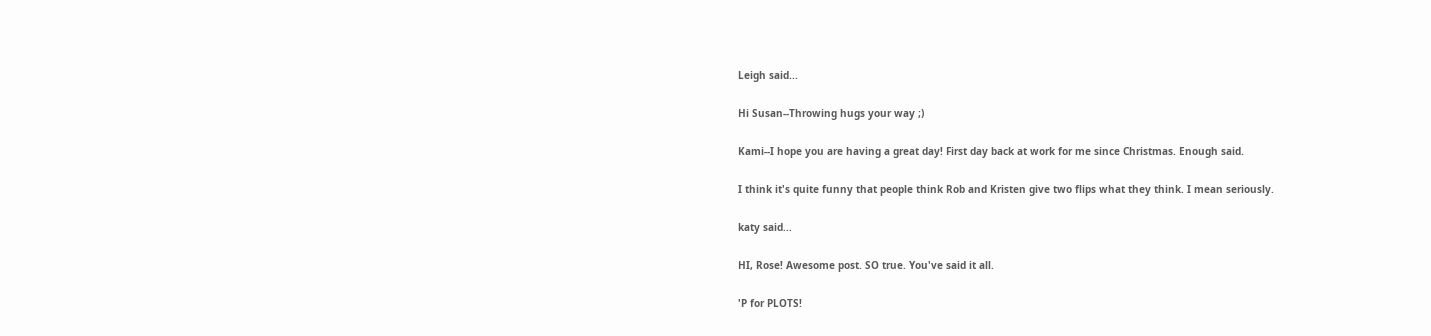Leigh said...

Hi Susan--Throwing hugs your way ;)

Kami--I hope you are having a great day! First day back at work for me since Christmas. Enough said.

I think it's quite funny that people think Rob and Kristen give two flips what they think. I mean seriously.

katy said...

HI, Rose! Awesome post. SO true. You've said it all.

'P for PLOTS!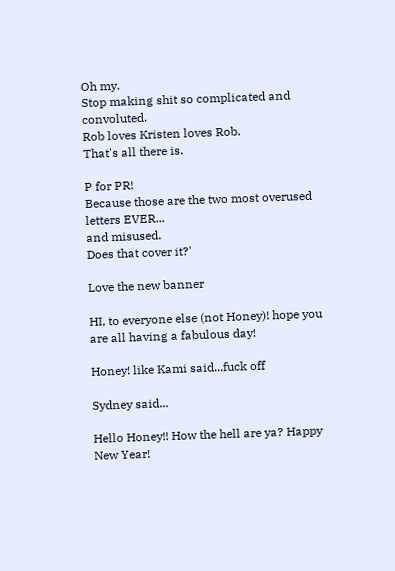Oh my.
Stop making shit so complicated and convoluted.
Rob loves Kristen loves Rob.
That's all there is.

P for PR!
Because those are the two most overused letters EVER...
and misused.
Does that cover it?'

Love the new banner

HI, to everyone else (not Honey)! hope you are all having a fabulous day!

Honey! like Kami said...fuck off

Sydney said...

Hello Honey!! How the hell are ya? Happy New Year!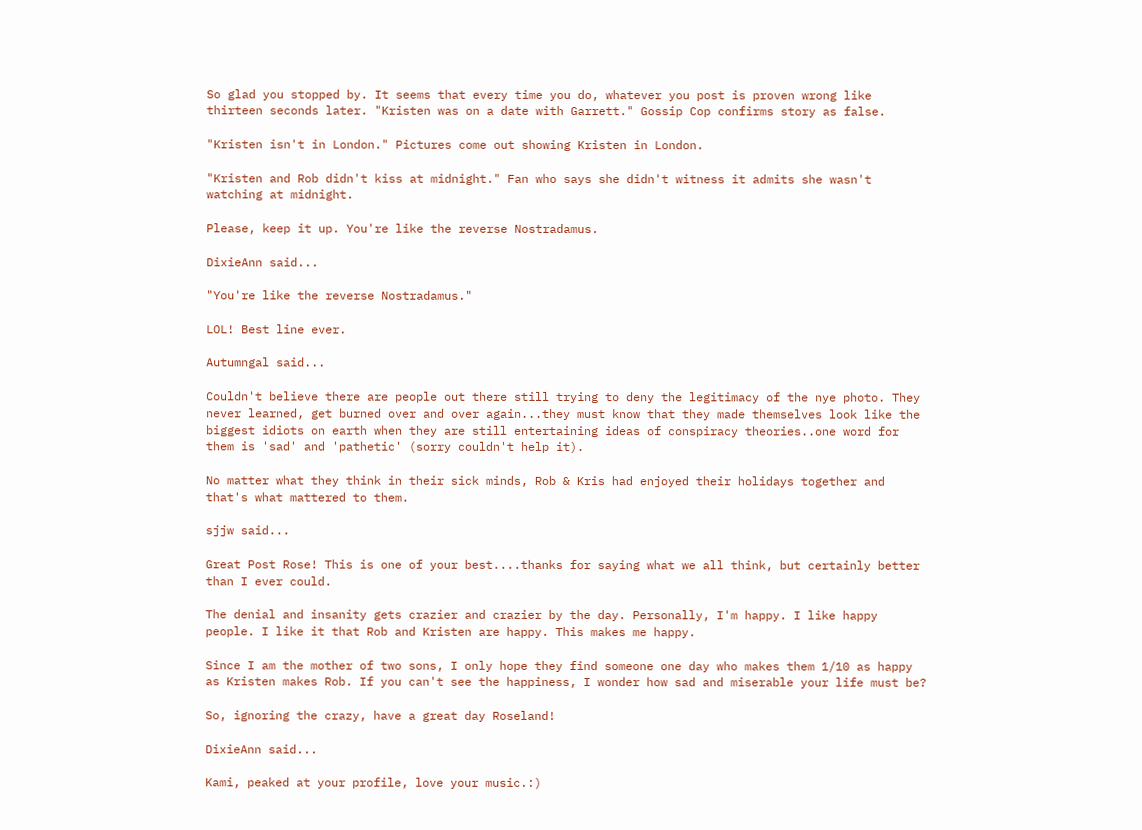So glad you stopped by. It seems that every time you do, whatever you post is proven wrong like thirteen seconds later. "Kristen was on a date with Garrett." Gossip Cop confirms story as false.

"Kristen isn't in London." Pictures come out showing Kristen in London.

"Kristen and Rob didn't kiss at midnight." Fan who says she didn't witness it admits she wasn't watching at midnight.

Please, keep it up. You're like the reverse Nostradamus.

DixieAnn said...

"You're like the reverse Nostradamus."

LOL! Best line ever.

Autumngal said...

Couldn't believe there are people out there still trying to deny the legitimacy of the nye photo. They never learned, get burned over and over again...they must know that they made themselves look like the biggest idiots on earth when they are still entertaining ideas of conspiracy theories..one word for them is 'sad' and 'pathetic' (sorry couldn't help it).

No matter what they think in their sick minds, Rob & Kris had enjoyed their holidays together and that's what mattered to them.

sjjw said...

Great Post Rose! This is one of your best....thanks for saying what we all think, but certainly better than I ever could.

The denial and insanity gets crazier and crazier by the day. Personally, I'm happy. I like happy people. I like it that Rob and Kristen are happy. This makes me happy.

Since I am the mother of two sons, I only hope they find someone one day who makes them 1/10 as happy as Kristen makes Rob. If you can't see the happiness, I wonder how sad and miserable your life must be?

So, ignoring the crazy, have a great day Roseland!

DixieAnn said...

Kami, peaked at your profile, love your music.:)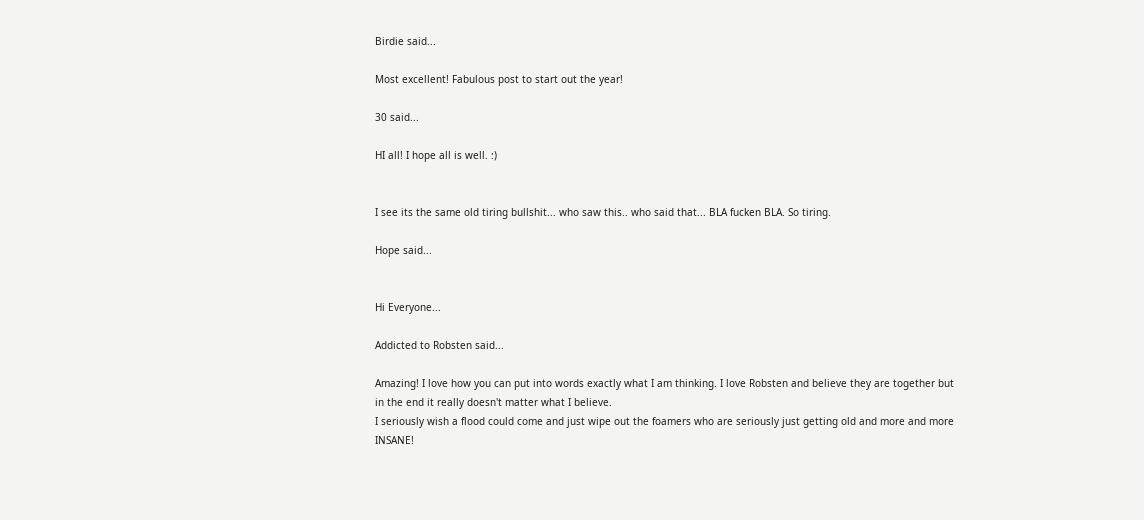Birdie said...

Most excellent! Fabulous post to start out the year!

30 said...

HI all! I hope all is well. :)


I see its the same old tiring bullshit... who saw this.. who said that... BLA fucken BLA. So tiring.

Hope said...


Hi Everyone...

Addicted to Robsten said...

Amazing! I love how you can put into words exactly what I am thinking. I love Robsten and believe they are together but in the end it really doesn't matter what I believe.
I seriously wish a flood could come and just wipe out the foamers who are seriously just getting old and more and more INSANE!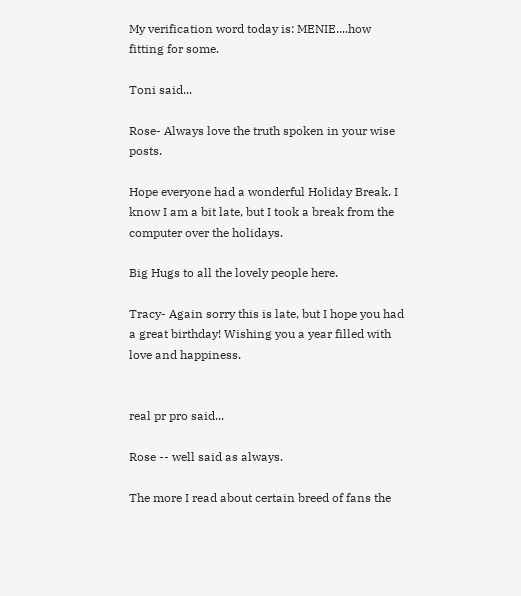My verification word today is: MENIE....how fitting for some.

Toni said...

Rose- Always love the truth spoken in your wise posts.

Hope everyone had a wonderful Holiday Break. I know I am a bit late, but I took a break from the computer over the holidays.

Big Hugs to all the lovely people here.

Tracy- Again sorry this is late, but I hope you had a great birthday! Wishing you a year filled with love and happiness.


real pr pro said...

Rose -- well said as always.

The more I read about certain breed of fans the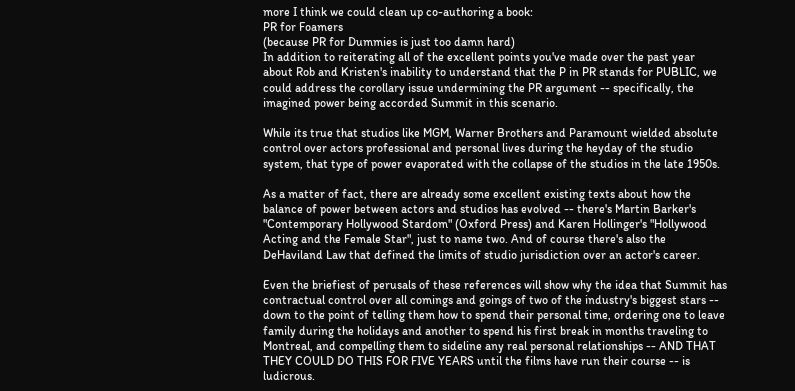more I think we could clean up co-authoring a book:
PR for Foamers
(because PR for Dummies is just too damn hard)
In addition to reiterating all of the excellent points you've made over the past year about Rob and Kristen's inability to understand that the P in PR stands for PUBLIC, we could address the corollary issue undermining the PR argument -- specifically, the imagined power being accorded Summit in this scenario.

While its true that studios like MGM, Warner Brothers and Paramount wielded absolute control over actors professional and personal lives during the heyday of the studio system, that type of power evaporated with the collapse of the studios in the late 1950s.

As a matter of fact, there are already some excellent existing texts about how the balance of power between actors and studios has evolved -- there's Martin Barker's "Contemporary Hollywood Stardom" (Oxford Press) and Karen Hollinger's "Hollywood Acting and the Female Star", just to name two. And of course there's also the DeHaviland Law that defined the limits of studio jurisdiction over an actor's career.

Even the briefiest of perusals of these references will show why the idea that Summit has contractual control over all comings and goings of two of the industry's biggest stars -- down to the point of telling them how to spend their personal time, ordering one to leave family during the holidays and another to spend his first break in months traveling to Montreal, and compelling them to sideline any real personal relationships -- AND THAT THEY COULD DO THIS FOR FIVE YEARS until the films have run their course -- is ludicrous.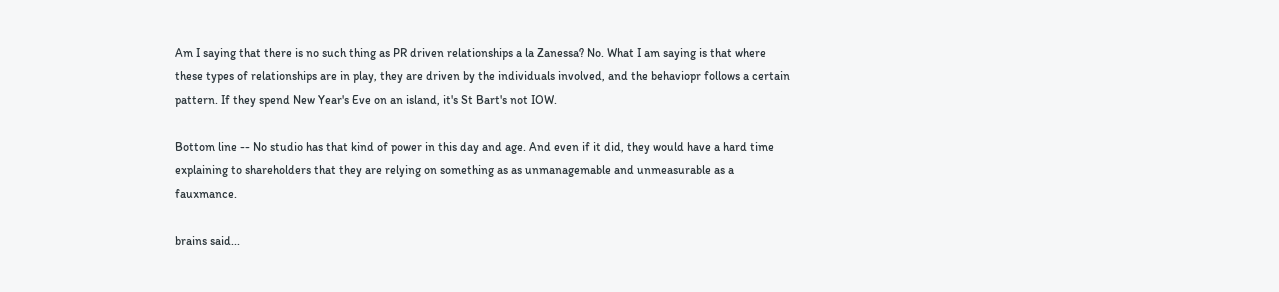Am I saying that there is no such thing as PR driven relationships a la Zanessa? No. What I am saying is that where these types of relationships are in play, they are driven by the individuals involved, and the behaviopr follows a certain pattern. If they spend New Year's Eve on an island, it's St Bart's not IOW.

Bottom line -- No studio has that kind of power in this day and age. And even if it did, they would have a hard time explaining to shareholders that they are relying on something as as unmanagemable and unmeasurable as a fauxmance.

brains said...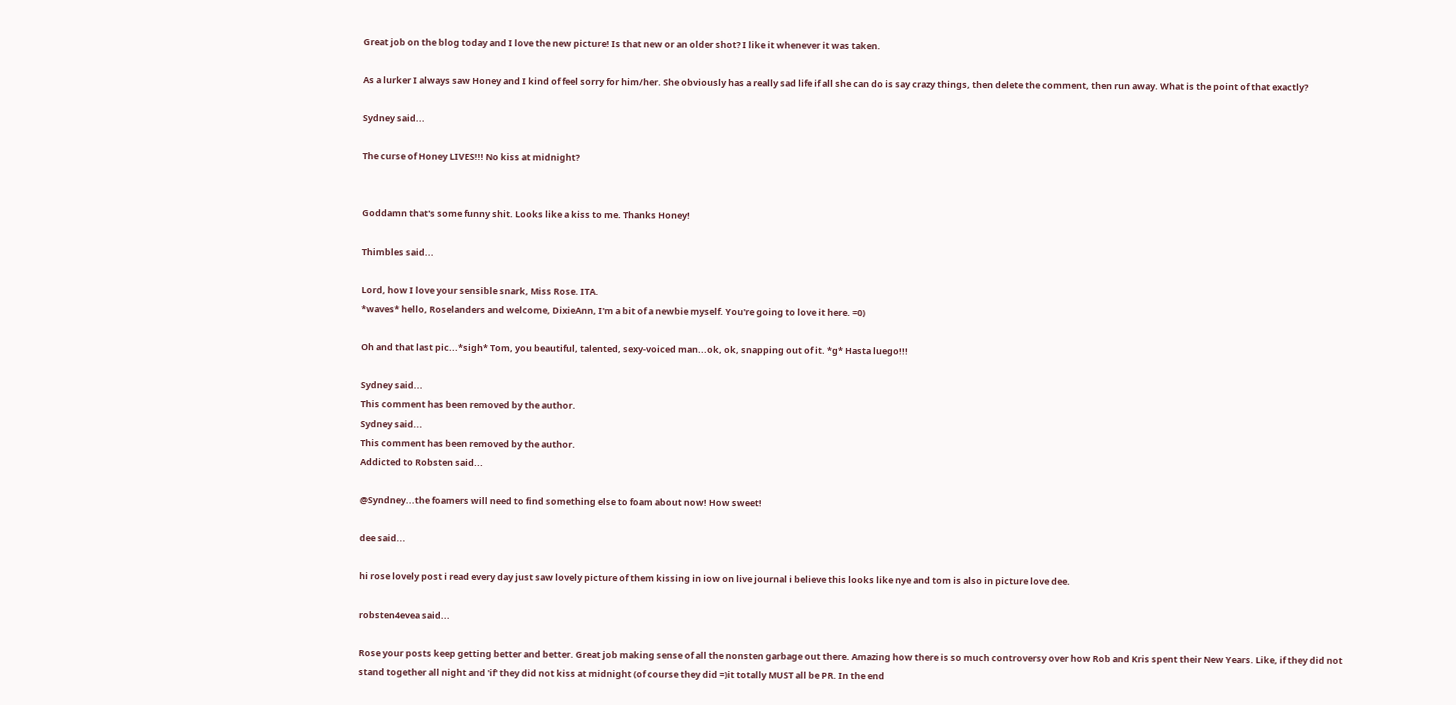Great job on the blog today and I love the new picture! Is that new or an older shot? I like it whenever it was taken.

As a lurker I always saw Honey and I kind of feel sorry for him/her. She obviously has a really sad life if all she can do is say crazy things, then delete the comment, then run away. What is the point of that exactly?

Sydney said...

The curse of Honey LIVES!!! No kiss at midnight?


Goddamn that's some funny shit. Looks like a kiss to me. Thanks Honey!

Thimbles said...

Lord, how I love your sensible snark, Miss Rose. ITA.
*waves* hello, Roselanders and welcome, DixieAnn, I'm a bit of a newbie myself. You're going to love it here. =0)

Oh and that last pic...*sigh* Tom, you beautiful, talented, sexy-voiced man...ok, ok, snapping out of it. *g* Hasta luego!!!

Sydney said...
This comment has been removed by the author.
Sydney said...
This comment has been removed by the author.
Addicted to Robsten said...

@Syndney...the foamers will need to find something else to foam about now! How sweet!

dee said...

hi rose lovely post i read every day just saw lovely picture of them kissing in iow on live journal i believe this looks like nye and tom is also in picture love dee.

robsten4evea said...

Rose your posts keep getting better and better. Great job making sense of all the nonsten garbage out there. Amazing how there is so much controversy over how Rob and Kris spent their New Years. Like, if they did not stand together all night and 'if' they did not kiss at midnight (of course they did =)it totally MUST all be PR. In the end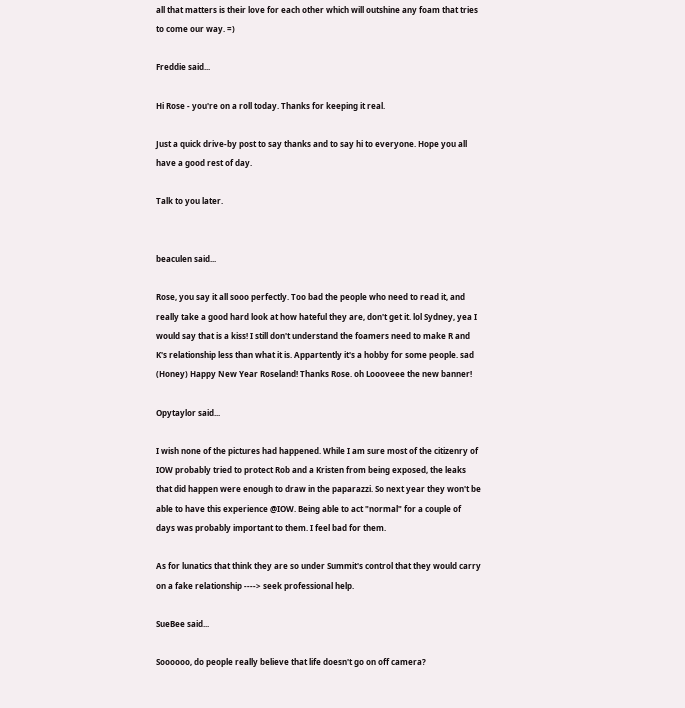all that matters is their love for each other which will outshine any foam that tries to come our way. =)

Freddie said...

Hi Rose - you're on a roll today. Thanks for keeping it real.

Just a quick drive-by post to say thanks and to say hi to everyone. Hope you all have a good rest of day.

Talk to you later.


beaculen said...

Rose, you say it all sooo perfectly. Too bad the people who need to read it, and really take a good hard look at how hateful they are, don't get it. lol Sydney, yea I would say that is a kiss! I still don't understand the foamers need to make R and K's relationship less than what it is. Appartently it's a hobby for some people. sad (Honey) Happy New Year Roseland! Thanks Rose. oh Loooveee the new banner!

Opytaylor said...

I wish none of the pictures had happened. While I am sure most of the citizenry of IOW probably tried to protect Rob and a Kristen from being exposed, the leaks that did happen were enough to draw in the paparazzi. So next year they won't be able to have this experience @IOW. Being able to act "normal" for a couple of days was probably important to them. I feel bad for them.

As for lunatics that think they are so under Summit's control that they would carry on a fake relationship ----> seek professional help.

SueBee said...

Soooooo, do people really believe that life doesn't go on off camera?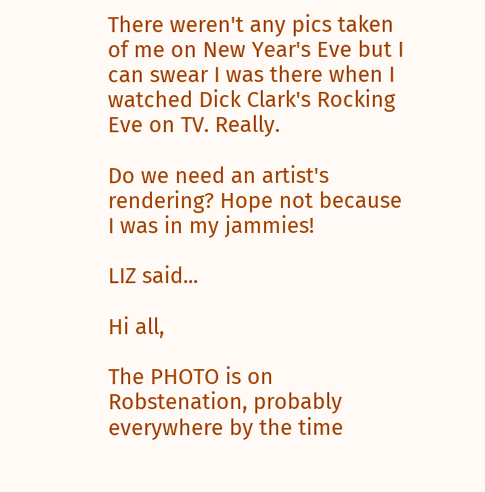There weren't any pics taken of me on New Year's Eve but I can swear I was there when I watched Dick Clark's Rocking Eve on TV. Really.

Do we need an artist's rendering? Hope not because I was in my jammies!

LIZ said...

Hi all,

The PHOTO is on Robstenation, probably everywhere by the time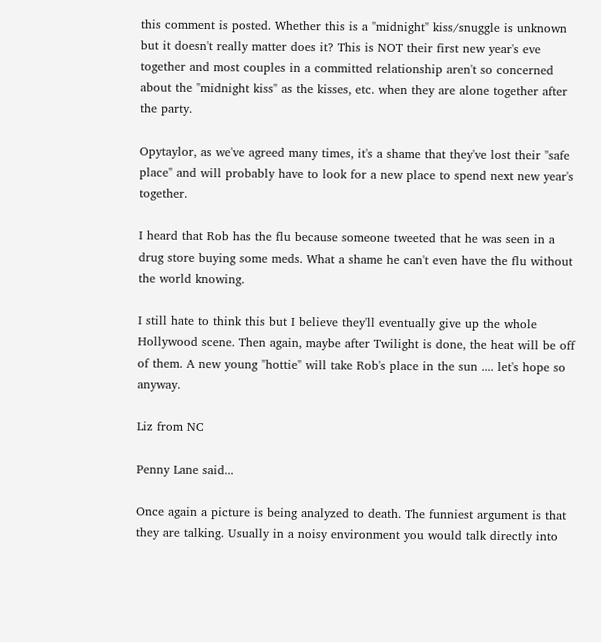this comment is posted. Whether this is a "midnight" kiss/snuggle is unknown but it doesn't really matter does it? This is NOT their first new year's eve together and most couples in a committed relationship aren't so concerned about the "midnight kiss" as the kisses, etc. when they are alone together after the party.

Opytaylor, as we've agreed many times, it's a shame that they've lost their "safe place" and will probably have to look for a new place to spend next new year's together.

I heard that Rob has the flu because someone tweeted that he was seen in a drug store buying some meds. What a shame he can't even have the flu without the world knowing.

I still hate to think this but I believe they'll eventually give up the whole Hollywood scene. Then again, maybe after Twilight is done, the heat will be off of them. A new young "hottie" will take Rob's place in the sun .... let's hope so anyway.

Liz from NC

Penny Lane said...

Once again a picture is being analyzed to death. The funniest argument is that they are talking. Usually in a noisy environment you would talk directly into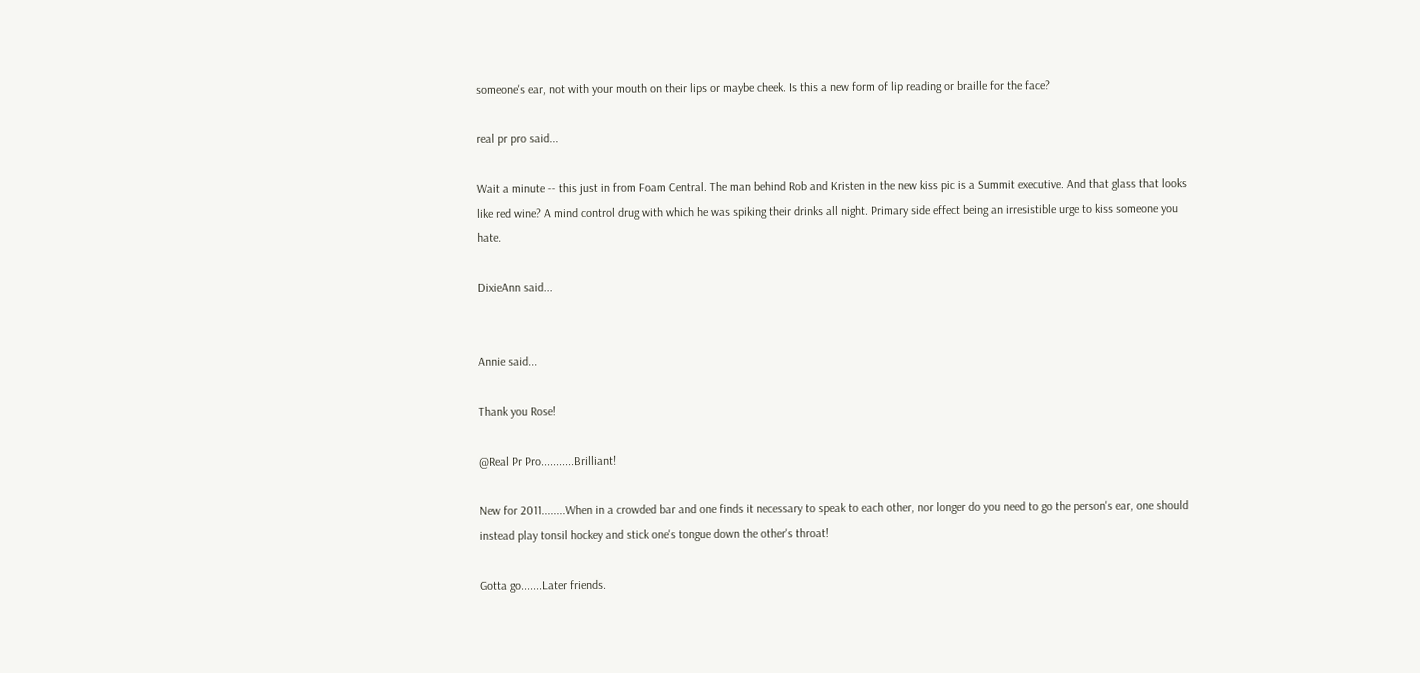someone's ear, not with your mouth on their lips or maybe cheek. Is this a new form of lip reading or braille for the face?

real pr pro said...

Wait a minute -- this just in from Foam Central. The man behind Rob and Kristen in the new kiss pic is a Summit executive. And that glass that looks like red wine? A mind control drug with which he was spiking their drinks all night. Primary side effect being an irresistible urge to kiss someone you hate.

DixieAnn said...


Annie said...

Thank you Rose!

@Real Pr Pro...........Brilliant!

New for 2011........When in a crowded bar and one finds it necessary to speak to each other, nor longer do you need to go the person's ear, one should instead play tonsil hockey and stick one's tongue down the other's throat!

Gotta go.......Later friends.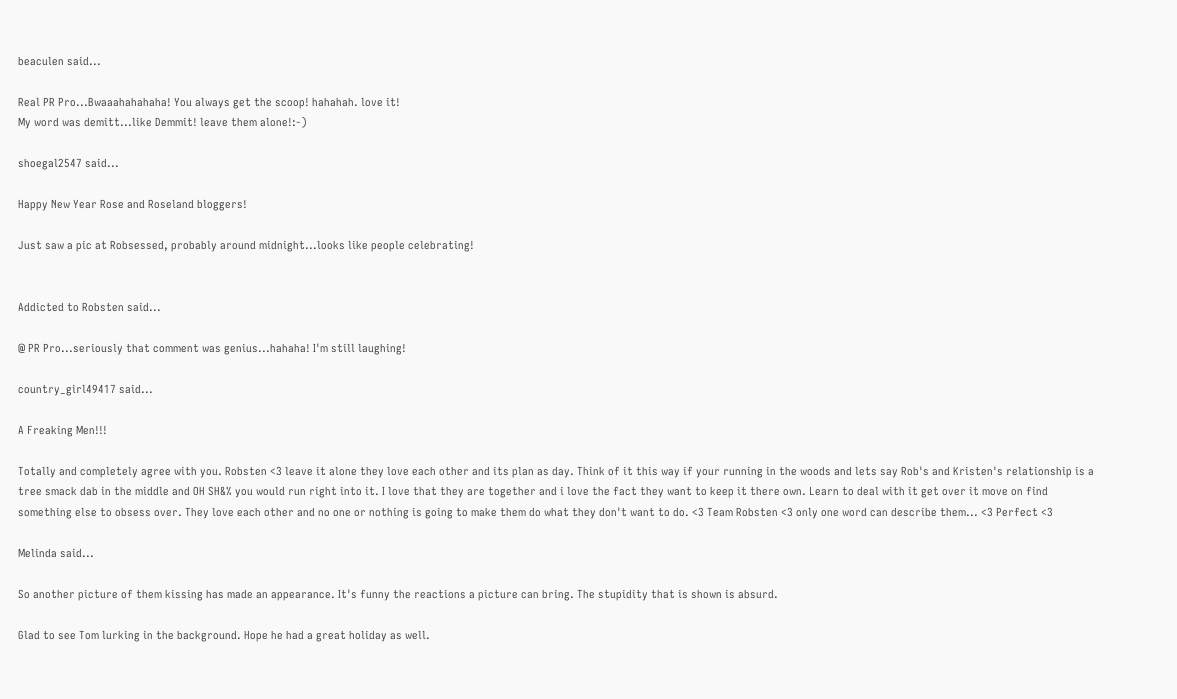beaculen said...

Real PR Pro...Bwaaahahahaha! You always get the scoop! hahahah. love it!
My word was demitt...like Demmit! leave them alone!:-)

shoegal2547 said...

Happy New Year Rose and Roseland bloggers!

Just saw a pic at Robsessed, probably around midnight...looks like people celebrating!


Addicted to Robsten said...

@ PR Pro...seriously that comment was genius...hahaha! I'm still laughing!

country_girl49417 said...

A Freaking Men!!!

Totally and completely agree with you. Robsten <3 leave it alone they love each other and its plan as day. Think of it this way if your running in the woods and lets say Rob's and Kristen's relationship is a tree smack dab in the middle and OH SH&% you would run right into it. I love that they are together and i love the fact they want to keep it there own. Learn to deal with it get over it move on find something else to obsess over. They love each other and no one or nothing is going to make them do what they don't want to do. <3 Team Robsten <3 only one word can describe them... <3 Perfect <3

Melinda said...

So another picture of them kissing has made an appearance. It's funny the reactions a picture can bring. The stupidity that is shown is absurd.

Glad to see Tom lurking in the background. Hope he had a great holiday as well.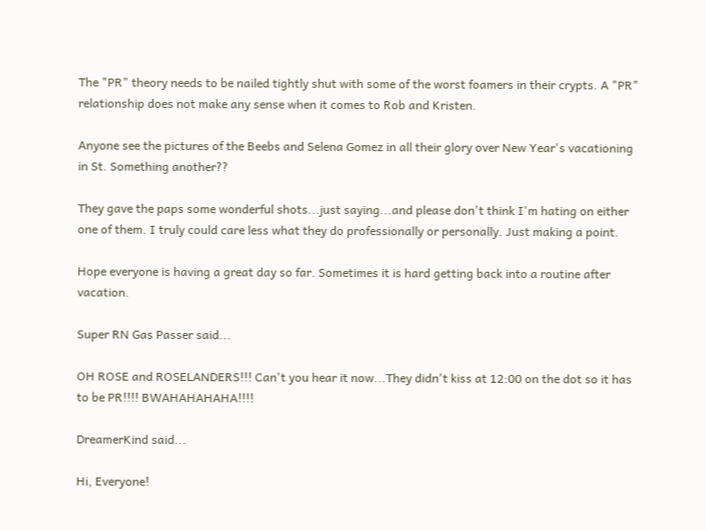The "PR" theory needs to be nailed tightly shut with some of the worst foamers in their crypts. A "PR" relationship does not make any sense when it comes to Rob and Kristen.

Anyone see the pictures of the Beebs and Selena Gomez in all their glory over New Year's vacationing in St. Something another??

They gave the paps some wonderful shots...just saying...and please don't think I'm hating on either one of them. I truly could care less what they do professionally or personally. Just making a point.

Hope everyone is having a great day so far. Sometimes it is hard getting back into a routine after vacation.

Super RN Gas Passer said...

OH ROSE and ROSELANDERS!!! Can't you hear it now...They didn't kiss at 12:00 on the dot so it has to be PR!!!! BWAHAHAHAHA!!!!

DreamerKind said...

Hi, Everyone!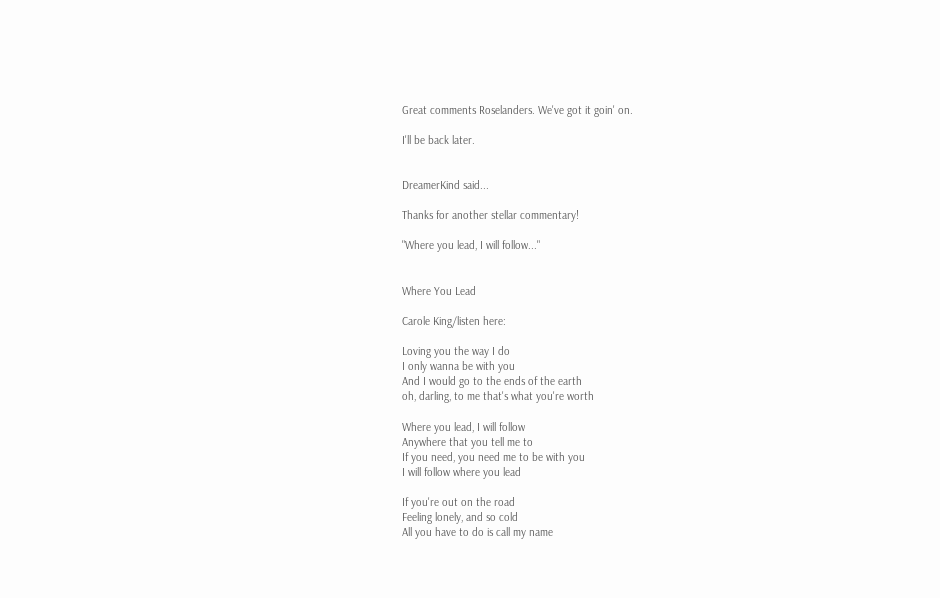Great comments Roselanders. We've got it goin' on.

I'll be back later.


DreamerKind said...

Thanks for another stellar commentary!

"Where you lead, I will follow..."


Where You Lead

Carole King/listen here:

Loving you the way I do
I only wanna be with you
And I would go to the ends of the earth
oh, darling, to me that's what you're worth

Where you lead, I will follow
Anywhere that you tell me to
If you need, you need me to be with you
I will follow where you lead

If you're out on the road
Feeling lonely, and so cold
All you have to do is call my name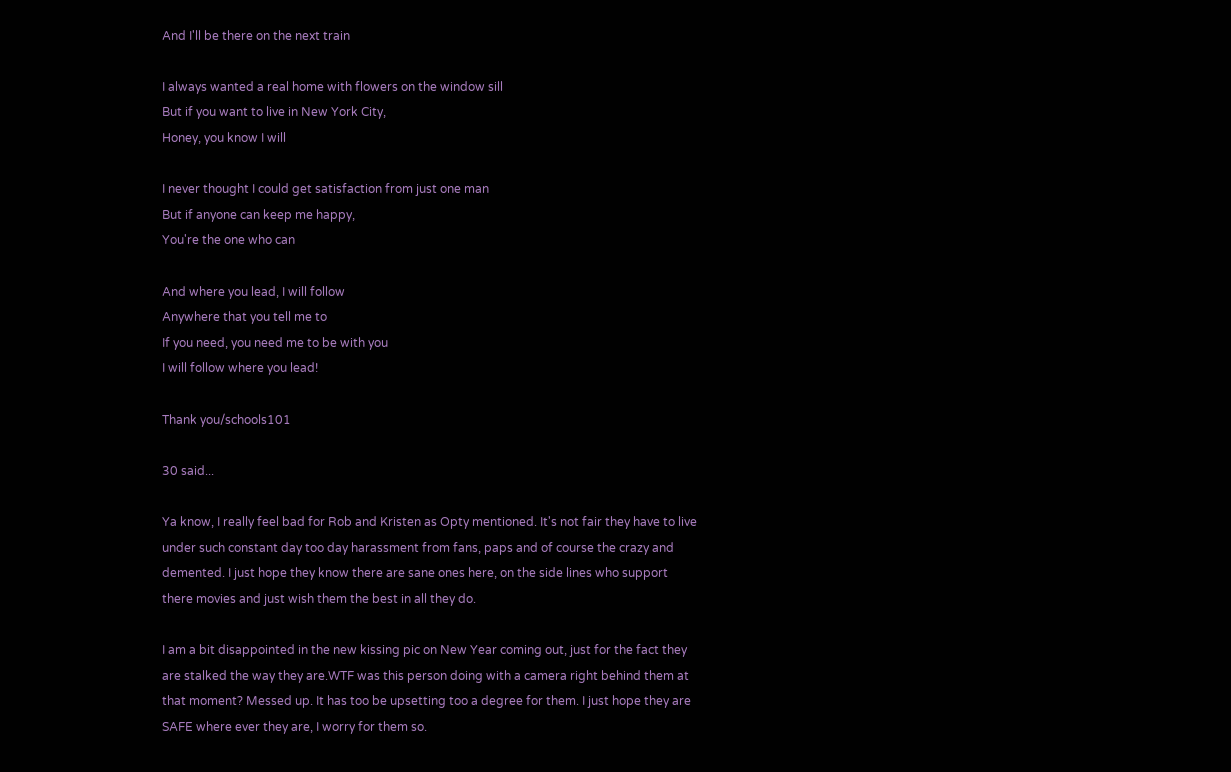And I'll be there on the next train

I always wanted a real home with flowers on the window sill
But if you want to live in New York City,
Honey, you know I will

I never thought I could get satisfaction from just one man
But if anyone can keep me happy,
You're the one who can

And where you lead, I will follow
Anywhere that you tell me to
If you need, you need me to be with you
I will follow where you lead!

Thank you/schools101

30 said...

Ya know, I really feel bad for Rob and Kristen as Opty mentioned. It's not fair they have to live under such constant day too day harassment from fans, paps and of course the crazy and demented. I just hope they know there are sane ones here, on the side lines who support there movies and just wish them the best in all they do.

I am a bit disappointed in the new kissing pic on New Year coming out, just for the fact they are stalked the way they are.WTF was this person doing with a camera right behind them at that moment? Messed up. It has too be upsetting too a degree for them. I just hope they are SAFE where ever they are, I worry for them so.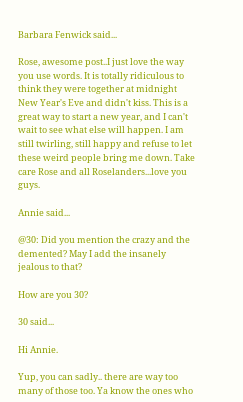Barbara Fenwick said...

Rose, awesome post..I just love the way you use words. It is totally ridiculous to think they were together at midnight New Year's Eve and didn't kiss. This is a great way to start a new year, and I can't wait to see what else will happen. I am still twirling, still happy and refuse to let these weird people bring me down. Take care Rose and all Roselanders...love you guys.

Annie said...

@30: Did you mention the crazy and the demented? May I add the insanely jealous to that?

How are you 30?

30 said...

Hi Annie.

Yup, you can sadly.. there are way too many of those too. Ya know the ones who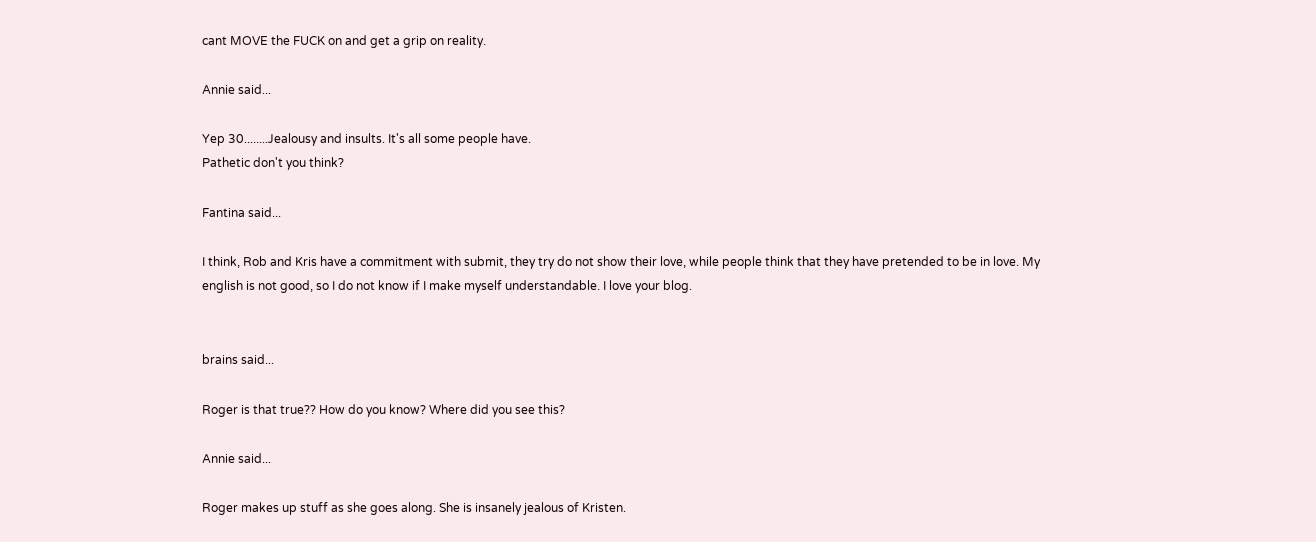cant MOVE the FUCK on and get a grip on reality.

Annie said...

Yep 30........Jealousy and insults. It's all some people have.
Pathetic don't you think?

Fantina said...

I think, Rob and Kris have a commitment with submit, they try do not show their love, while people think that they have pretended to be in love. My english is not good, so I do not know if I make myself understandable. I love your blog.


brains said...

Roger is that true?? How do you know? Where did you see this?

Annie said...

Roger makes up stuff as she goes along. She is insanely jealous of Kristen.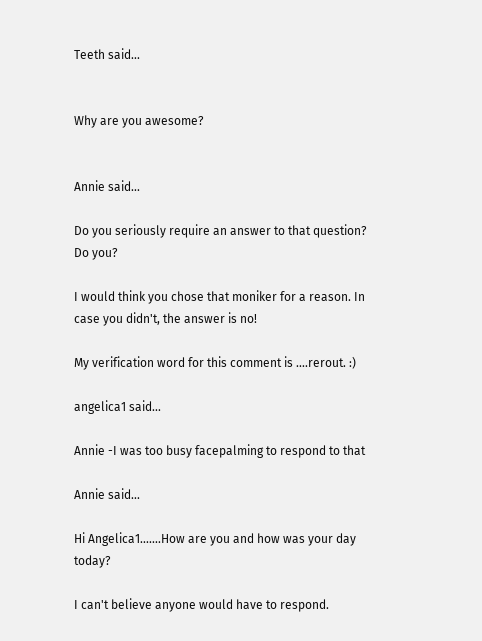Teeth said...


Why are you awesome?


Annie said...

Do you seriously require an answer to that question? Do you?

I would think you chose that moniker for a reason. In case you didn't, the answer is no!

My verification word for this comment is ....rerout. :)

angelica1 said...

Annie -I was too busy facepalming to respond to that

Annie said...

Hi Angelica1.......How are you and how was your day today?

I can't believe anyone would have to respond.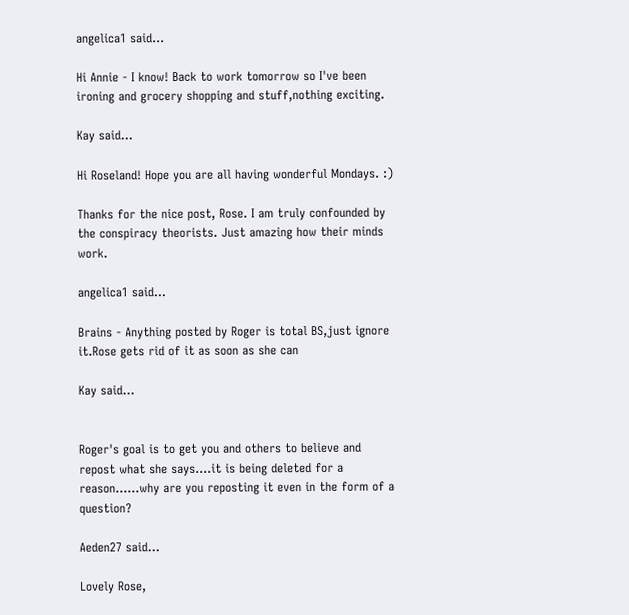angelica1 said...

Hi Annie - I know! Back to work tomorrow so I've been ironing and grocery shopping and stuff,nothing exciting.

Kay said...

Hi Roseland! Hope you are all having wonderful Mondays. :)

Thanks for the nice post, Rose. I am truly confounded by the conspiracy theorists. Just amazing how their minds work.

angelica1 said...

Brains - Anything posted by Roger is total BS,just ignore it.Rose gets rid of it as soon as she can

Kay said...


Roger's goal is to get you and others to believe and repost what she says....it is being deleted for a reason......why are you reposting it even in the form of a question?

Aeden27 said...

Lovely Rose,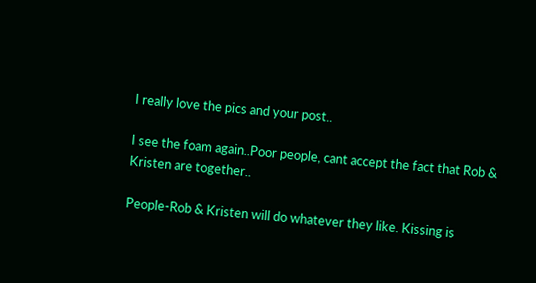I really love the pics and your post..

I see the foam again..Poor people, cant accept the fact that Rob & Kristen are together..

People-Rob & Kristen will do whatever they like. Kissing is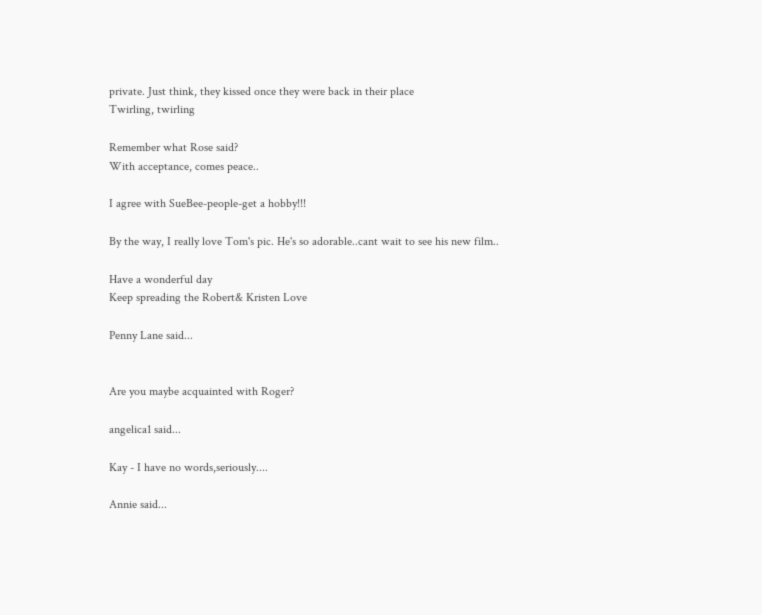private. Just think, they kissed once they were back in their place
Twirling, twirling

Remember what Rose said?
With acceptance, comes peace..

I agree with SueBee-people-get a hobby!!!

By the way, I really love Tom's pic. He's so adorable..cant wait to see his new film..

Have a wonderful day
Keep spreading the Robert& Kristen Love

Penny Lane said...


Are you maybe acquainted with Roger?

angelica1 said...

Kay - I have no words,seriously....

Annie said...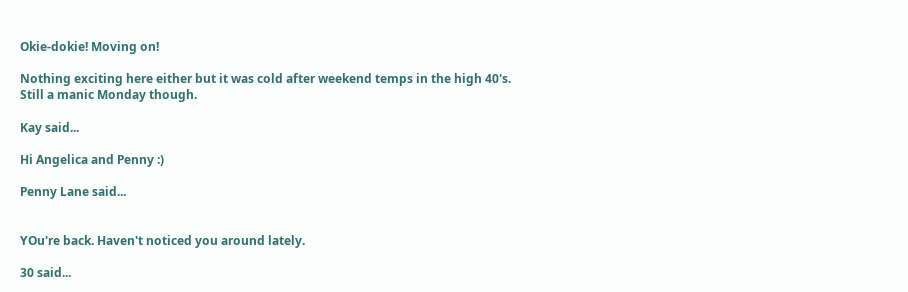Okie-dokie! Moving on!

Nothing exciting here either but it was cold after weekend temps in the high 40's.
Still a manic Monday though.

Kay said...

Hi Angelica and Penny :)

Penny Lane said...


YOu're back. Haven't noticed you around lately.

30 said...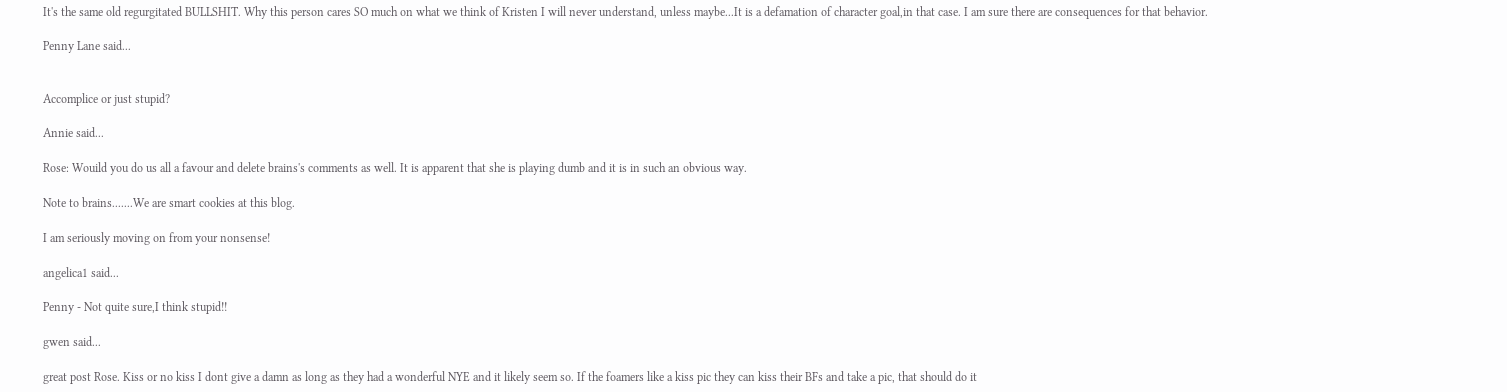It's the same old regurgitated BULLSHIT. Why this person cares SO much on what we think of Kristen I will never understand, unless maybe...It is a defamation of character goal,in that case. I am sure there are consequences for that behavior.

Penny Lane said...


Accomplice or just stupid?

Annie said...

Rose: Wouild you do us all a favour and delete brains's comments as well. It is apparent that she is playing dumb and it is in such an obvious way.

Note to brains.......We are smart cookies at this blog.

I am seriously moving on from your nonsense!

angelica1 said...

Penny - Not quite sure,I think stupid!!

gwen said...

great post Rose. Kiss or no kiss I dont give a damn as long as they had a wonderful NYE and it likely seem so. If the foamers like a kiss pic they can kiss their BFs and take a pic, that should do it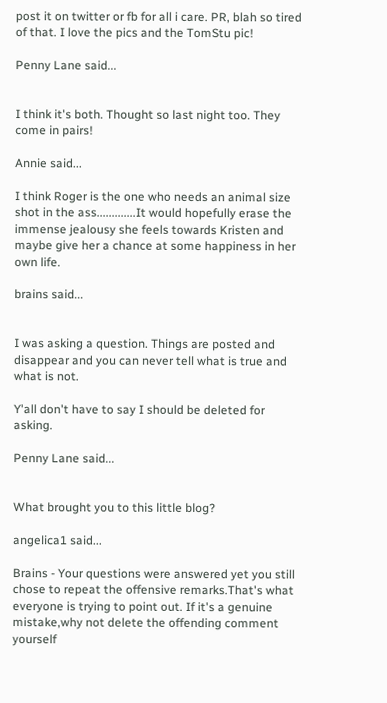post it on twitter or fb for all i care. PR, blah so tired of that. I love the pics and the TomStu pic!

Penny Lane said...


I think it's both. Thought so last night too. They come in pairs!

Annie said...

I think Roger is the one who needs an animal size shot in the ass.............It would hopefully erase the immense jealousy she feels towards Kristen and maybe give her a chance at some happiness in her own life.

brains said...


I was asking a question. Things are posted and disappear and you can never tell what is true and what is not.

Y'all don't have to say I should be deleted for asking.

Penny Lane said...


What brought you to this little blog?

angelica1 said...

Brains - Your questions were answered yet you still chose to repeat the offensive remarks.That's what everyone is trying to point out. If it's a genuine mistake,why not delete the offending comment yourself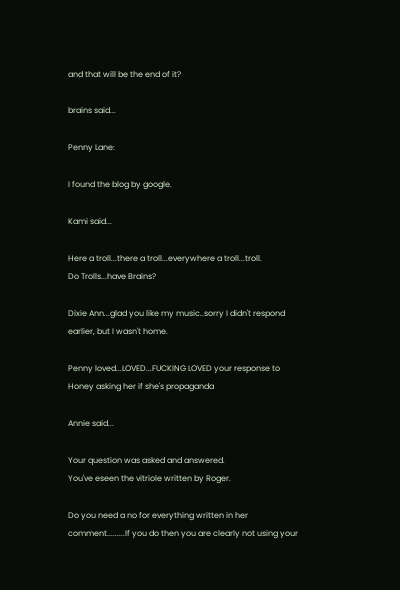and that will be the end of it?

brains said...

Penny Lane:

I found the blog by google.

Kami said...

Here a troll...there a troll...everywhere a troll...troll.
Do Trolls...have Brains?

Dixie Ann...glad you like my music..sorry I didn't respond earlier, but I wasn't home.

Penny loved...LOVED...FUCKING LOVED your response to Honey asking her if she's propaganda

Annie said...

Your question was asked and answered.
You've eseen the vitriole written by Roger.

Do you need a no for everything written in her comment.........If you do then you are clearly not using your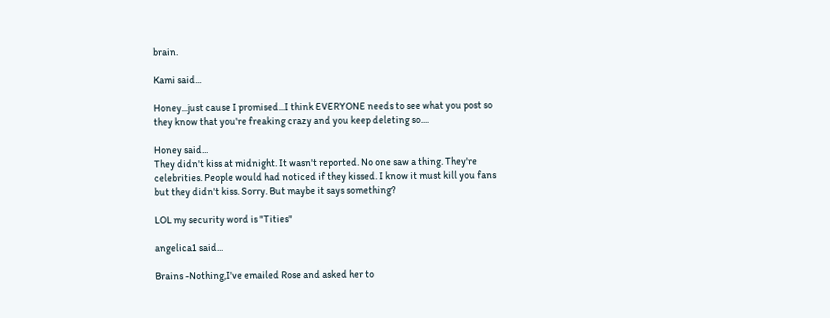brain.

Kami said...

Honey...just cause I promised...I think EVERYONE needs to see what you post so they know that you're freaking crazy and you keep deleting so....

Honey said...
They didn't kiss at midnight. It wasn't reported. No one saw a thing. They're celebrities. People would had noticed if they kissed. I know it must kill you fans but they didn't kiss. Sorry. But maybe it says something?

LOL my security word is "Tities"

angelica1 said...

Brains -Nothing,I've emailed Rose and asked her to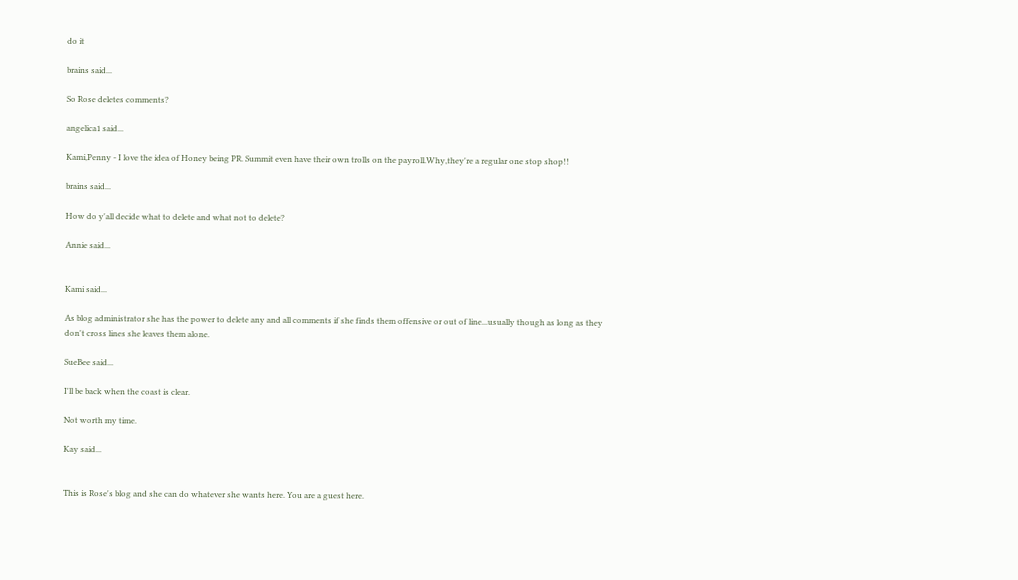do it

brains said...

So Rose deletes comments?

angelica1 said...

Kami,Penny - I love the idea of Honey being PR. Summit even have their own trolls on the payroll.Why,they're a regular one stop shop!!

brains said...

How do y'all decide what to delete and what not to delete?

Annie said...


Kami said...

As blog administrator she has the power to delete any and all comments if she finds them offensive or out of line...usually though as long as they don't cross lines she leaves them alone.

SueBee said...

I'll be back when the coast is clear.

Not worth my time.

Kay said...


This is Rose's blog and she can do whatever she wants here. You are a guest here.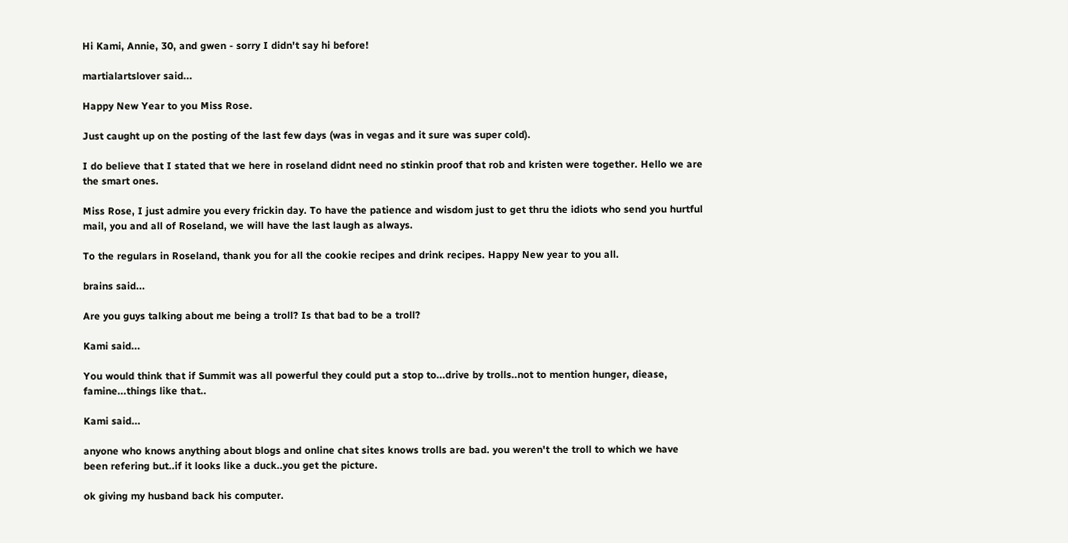Hi Kami, Annie, 30, and gwen - sorry I didn't say hi before!

martialartslover said...

Happy New Year to you Miss Rose.

Just caught up on the posting of the last few days (was in vegas and it sure was super cold).

I do believe that I stated that we here in roseland didnt need no stinkin proof that rob and kristen were together. Hello we are the smart ones.

Miss Rose, I just admire you every frickin day. To have the patience and wisdom just to get thru the idiots who send you hurtful mail, you and all of Roseland, we will have the last laugh as always.

To the regulars in Roseland, thank you for all the cookie recipes and drink recipes. Happy New year to you all.

brains said...

Are you guys talking about me being a troll? Is that bad to be a troll?

Kami said...

You would think that if Summit was all powerful they could put a stop to...drive by trolls..not to mention hunger, diease, famine...things like that..

Kami said...

anyone who knows anything about blogs and online chat sites knows trolls are bad. you weren't the troll to which we have been refering but..if it looks like a duck..you get the picture.

ok giving my husband back his computer.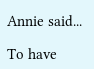Annie said...

To have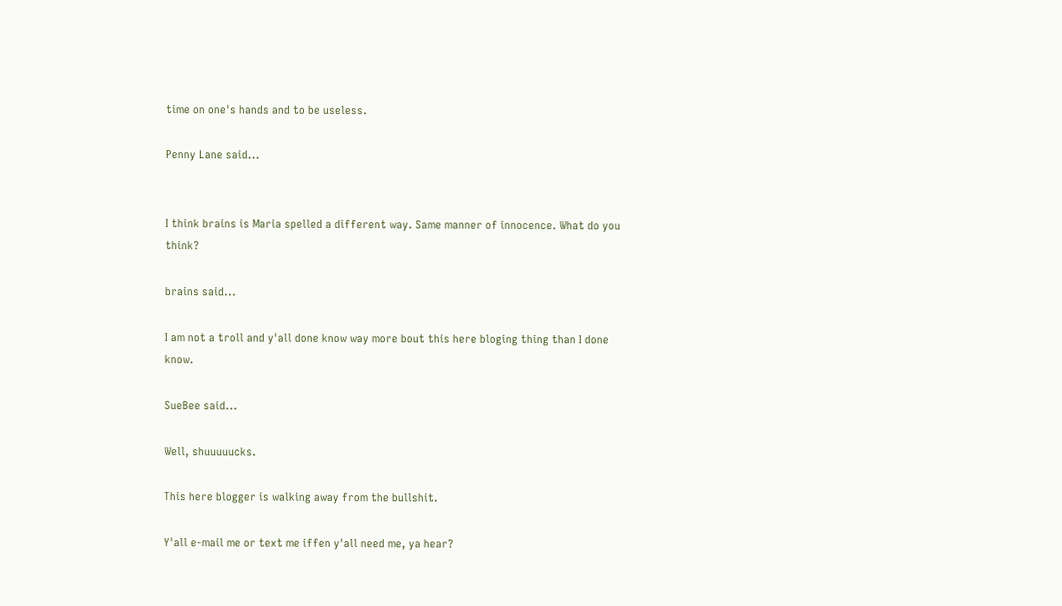time on one's hands and to be useless.

Penny Lane said...


I think brains is Maria spelled a different way. Same manner of innocence. What do you think?

brains said...

I am not a troll and y'all done know way more bout this here bloging thing than I done know.

SueBee said...

Well, shuuuuucks.

This here blogger is walking away from the bullshit.

Y'all e-mail me or text me iffen y'all need me, ya hear?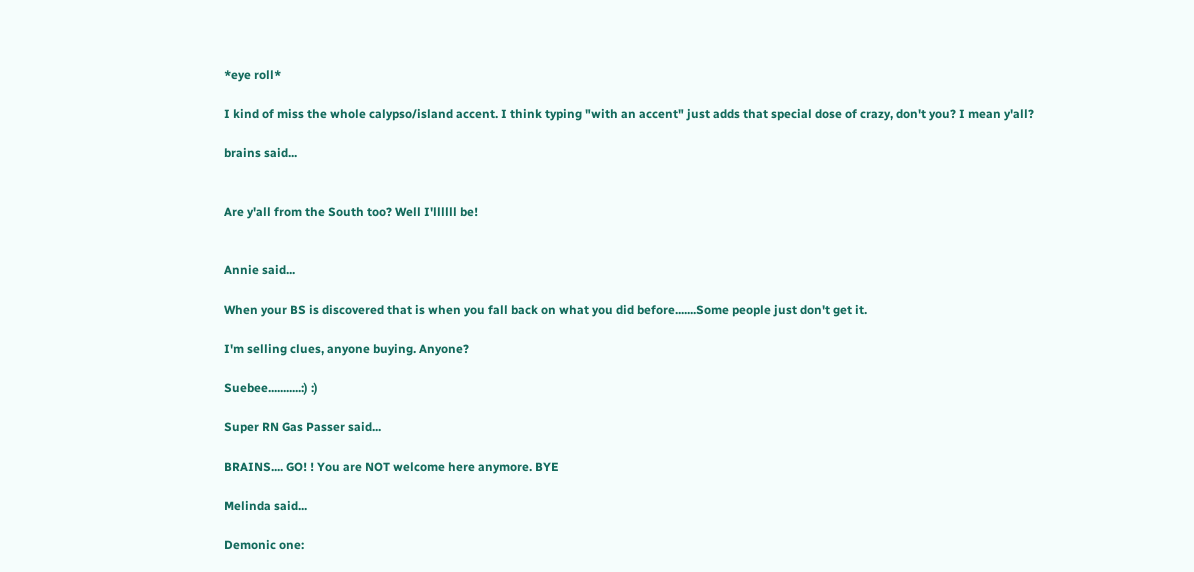*eye roll*

I kind of miss the whole calypso/island accent. I think typing "with an accent" just adds that special dose of crazy, don't you? I mean y'all?

brains said...


Are y'all from the South too? Well I'llllll be!


Annie said...

When your BS is discovered that is when you fall back on what you did before.......Some people just don't get it.

I'm selling clues, anyone buying. Anyone?

Suebee...........:) :)

Super RN Gas Passer said...

BRAINS.... GO! ! You are NOT welcome here anymore. BYE

Melinda said...

Demonic one: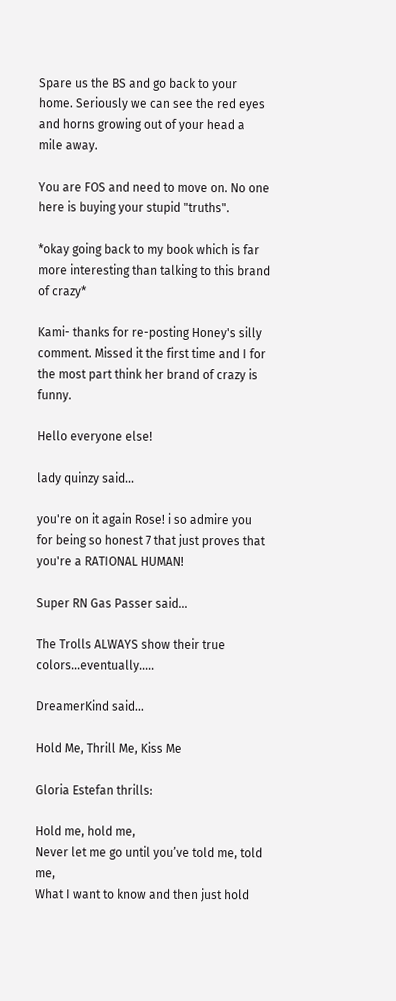Spare us the BS and go back to your home. Seriously we can see the red eyes and horns growing out of your head a mile away.

You are FOS and need to move on. No one here is buying your stupid "truths".

*okay going back to my book which is far more interesting than talking to this brand of crazy*

Kami- thanks for re-posting Honey's silly comment. Missed it the first time and I for the most part think her brand of crazy is funny.

Hello everyone else!

lady quinzy said...

you're on it again Rose! i so admire you for being so honest 7 that just proves that you're a RATIONAL HUMAN!

Super RN Gas Passer said...

The Trolls ALWAYS show their true colors...eventually.....

DreamerKind said...

Hold Me, Thrill Me, Kiss Me

Gloria Estefan thrills:

Hold me, hold me,
Never let me go until you’ve told me, told me,
What I want to know and then just hold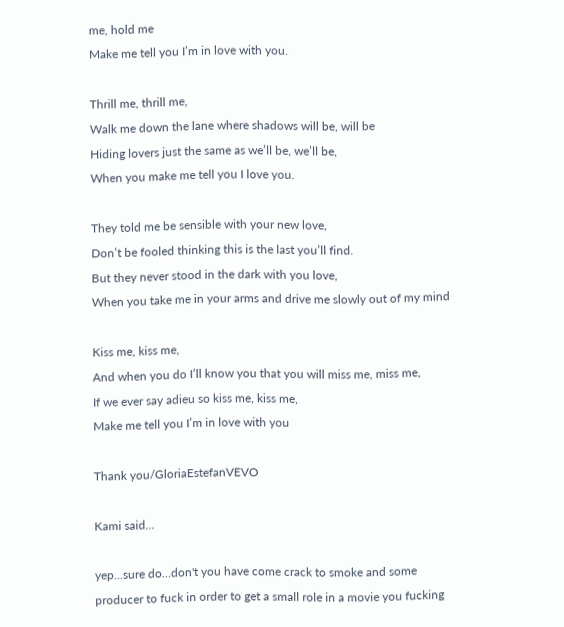me, hold me
Make me tell you I’m in love with you.

Thrill me, thrill me,
Walk me down the lane where shadows will be, will be
Hiding lovers just the same as we’ll be, we’ll be,
When you make me tell you I love you.

They told me be sensible with your new love,
Don’t be fooled thinking this is the last you’ll find.
But they never stood in the dark with you love,
When you take me in your arms and drive me slowly out of my mind

Kiss me, kiss me,
And when you do I’ll know you that you will miss me, miss me,
If we ever say adieu so kiss me, kiss me,
Make me tell you I’m in love with you

Thank you/GloriaEstefanVEVO

Kami said...

yep...sure do...don't you have come crack to smoke and some producer to fuck in order to get a small role in a movie you fucking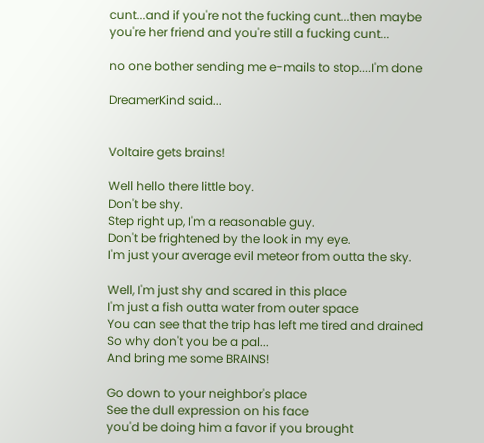cunt...and if you're not the fucking cunt...then maybe you're her friend and you're still a fucking cunt...

no one bother sending me e-mails to stop....I'm done

DreamerKind said...


Voltaire gets brains!

Well hello there little boy.
Don't be shy.
Step right up, I'm a reasonable guy.
Don't be frightened by the look in my eye.
I'm just your average evil meteor from outta the sky.

Well, I'm just shy and scared in this place
I'm just a fish outta water from outer space
You can see that the trip has left me tired and drained
So why don't you be a pal...
And bring me some BRAINS!

Go down to your neighbor's place
See the dull expression on his face
you'd be doing him a favor if you brought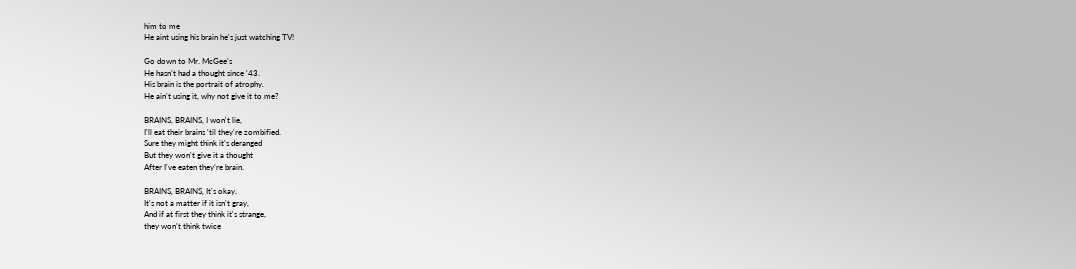him to me
He aint using his brain he's just watching TV!

Go down to Mr. McGee's
He hasn't had a thought since '43.
His brain is the portrait of atrophy.
He ain't using it, why not give it to me?

BRAINS, BRAINS, I won't lie,
I'll eat their brains 'til they're zombified.
Sure they might think it's deranged
But they won't give it a thought
After I've eaten they’re brain.

BRAINS, BRAINS, It's okay.
It's not a matter if it isn't gray,
And if at first they think it's strange,
they won't think twice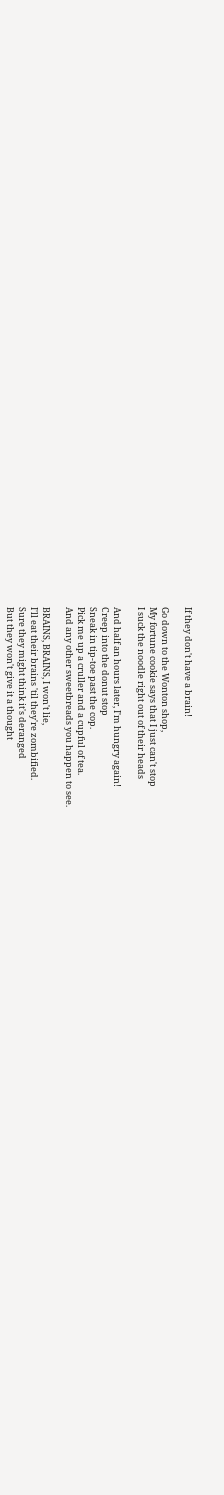If they don't have a brain!

Go down to the Wonton shop,
My fortune cookie says that I just can't stop
I suck the noodle right out of their heads

And half an hours later, I'm hungry again!
Creep into the donut stop
Sneak in tip-toe past the cop.
Pick me up a cruller and a cupful of tea.
And any other sweetbreads you happen to see.

BRAINS, BRAINS, I won't lie,
I'll eat their brains 'til they're zombified.
Sure they might think it's deranged
But they won't give it a thought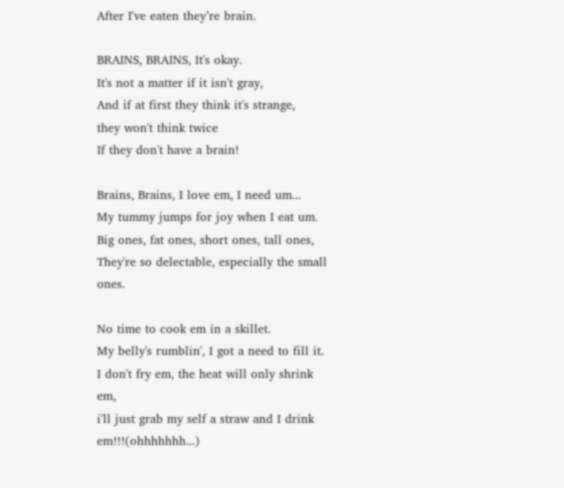After I've eaten they’re brain.

BRAINS, BRAINS, It's okay.
It's not a matter if it isn't gray,
And if at first they think it's strange,
they won't think twice
If they don't have a brain!

Brains, Brains, I love em, I need um...
My tummy jumps for joy when I eat um.
Big ones, fat ones, short ones, tall ones,
They're so delectable, especially the small ones.

No time to cook em in a skillet.
My belly's rumblin', I got a need to fill it.
I don't fry em, the heat will only shrink em,
i'll just grab my self a straw and I drink em!!!(ohhhhhhh...)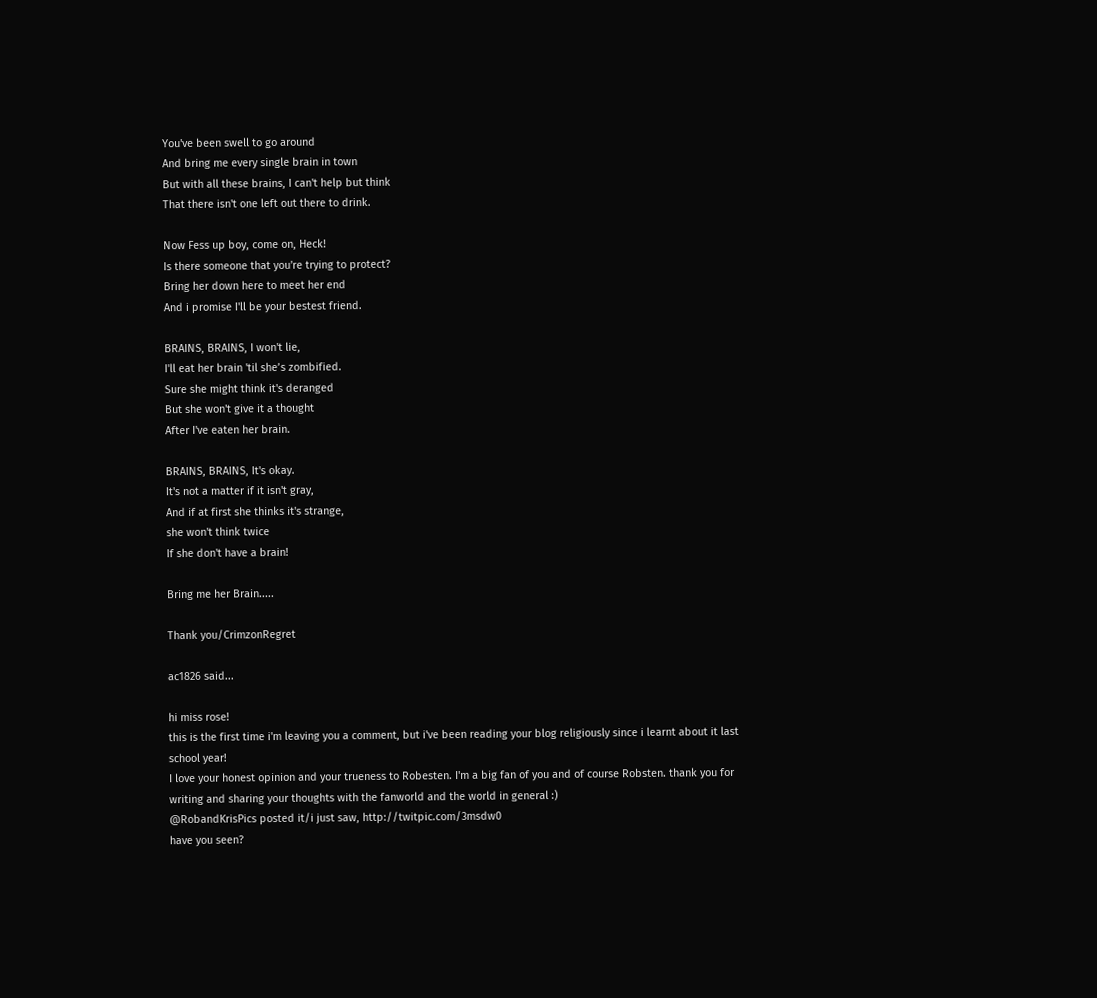You've been swell to go around
And bring me every single brain in town
But with all these brains, I can't help but think
That there isn't one left out there to drink.

Now Fess up boy, come on, Heck!
Is there someone that you're trying to protect?
Bring her down here to meet her end
And i promise I'll be your bestest friend.

BRAINS, BRAINS, I won't lie,
I'll eat her brain 'til she’s zombified.
Sure she might think it's deranged
But she won't give it a thought
After I've eaten her brain.

BRAINS, BRAINS, It's okay.
It's not a matter if it isn't gray,
And if at first she thinks it's strange,
she won't think twice
If she don't have a brain!

Bring me her Brain.....

Thank you/CrimzonRegret

ac1826 said...

hi miss rose!
this is the first time i'm leaving you a comment, but i've been reading your blog religiously since i learnt about it last school year!
I love your honest opinion and your trueness to Robesten. I'm a big fan of you and of course Robsten. thank you for writing and sharing your thoughts with the fanworld and the world in general :)
@RobandKrisPics posted it/i just saw, http://twitpic.com/3msdw0
have you seen?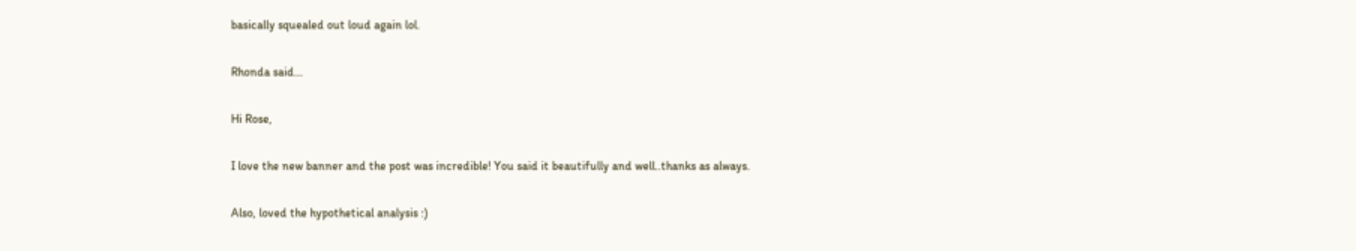basically squealed out loud again lol.

Rhonda said...

Hi Rose,

I love the new banner and the post was incredible! You said it beautifully and well..thanks as always.

Also, loved the hypothetical analysis :)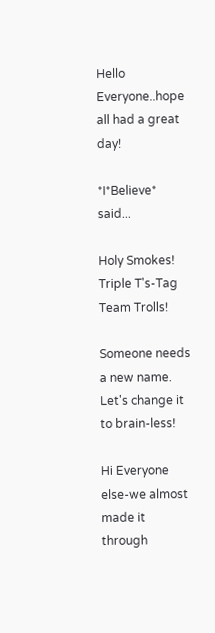Hello Everyone..hope all had a great day!

*I*Believe* said...

Holy Smokes! Triple T's-Tag Team Trolls!

Someone needs a new name. Let's change it to brain-less!

Hi Everyone else-we almost made it through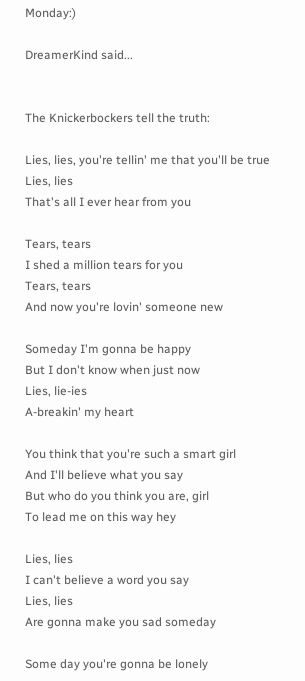Monday:)

DreamerKind said...


The Knickerbockers tell the truth:

Lies, lies, you're tellin' me that you'll be true
Lies, lies
That's all I ever hear from you

Tears, tears
I shed a million tears for you
Tears, tears
And now you're lovin' someone new

Someday I'm gonna be happy
But I don't know when just now
Lies, lie-ies
A-breakin' my heart

You think that you're such a smart girl
And I'll believe what you say
But who do you think you are, girl
To lead me on this way hey

Lies, lies
I can't believe a word you say
Lies, lies
Are gonna make you sad someday

Some day you're gonna be lonely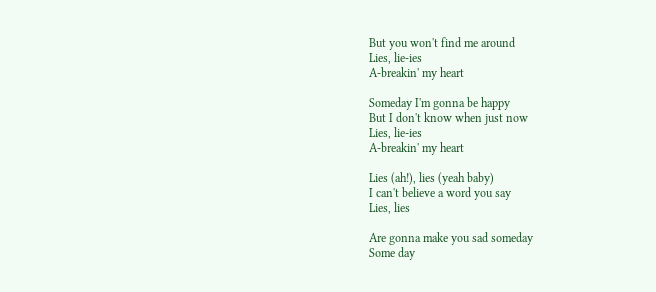But you won't find me around
Lies, lie-ies
A-breakin' my heart

Someday I'm gonna be happy
But I don't know when just now
Lies, lie-ies
A-breakin' my heart

Lies (ah!), lies (yeah baby)
I can't believe a word you say
Lies, lies

Are gonna make you sad someday
Some day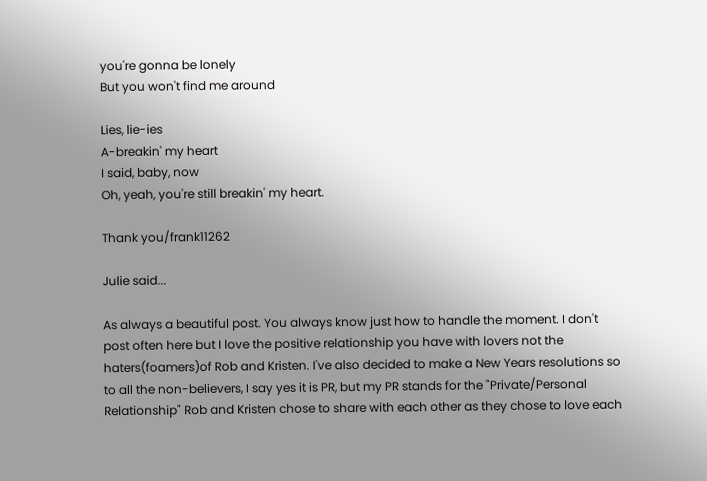you're gonna be lonely
But you won't find me around

Lies, lie-ies
A-breakin' my heart
I said, baby, now
Oh, yeah, you're still breakin' my heart.

Thank you/frank11262

Julie said...

As always a beautiful post. You always know just how to handle the moment. I don't post often here but I love the positive relationship you have with lovers not the haters(foamers)of Rob and Kristen. I've also decided to make a New Years resolutions so to all the non-believers, I say yes it is PR, but my PR stands for the "Private/Personal Relationship" Rob and Kristen chose to share with each other as they chose to love each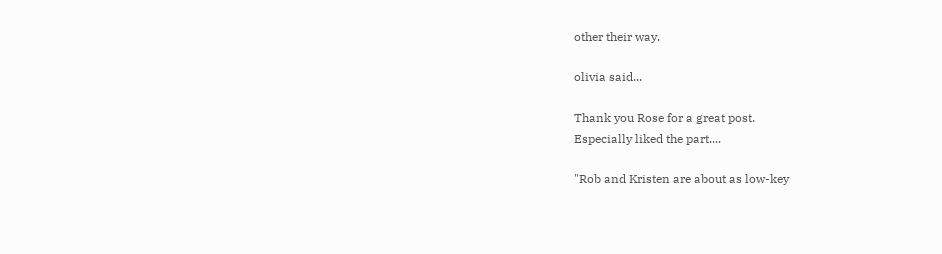other their way.

olivia said...

Thank you Rose for a great post.
Especially liked the part....

"Rob and Kristen are about as low-key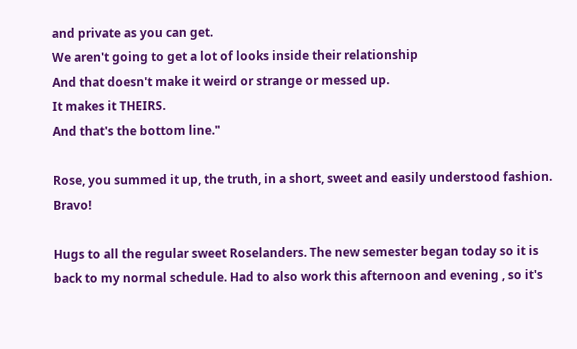and private as you can get.
We aren't going to get a lot of looks inside their relationship
And that doesn't make it weird or strange or messed up.
It makes it THEIRS.
And that's the bottom line."

Rose, you summed it up, the truth, in a short, sweet and easily understood fashion. Bravo!

Hugs to all the regular sweet Roselanders. The new semester began today so it is back to my normal schedule. Had to also work this afternoon and evening , so it's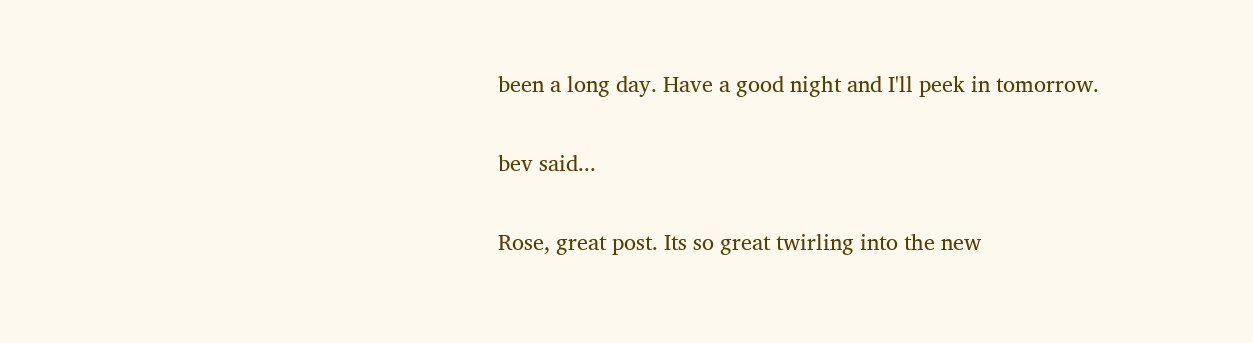been a long day. Have a good night and I'll peek in tomorrow.

bev said...

Rose, great post. Its so great twirling into the new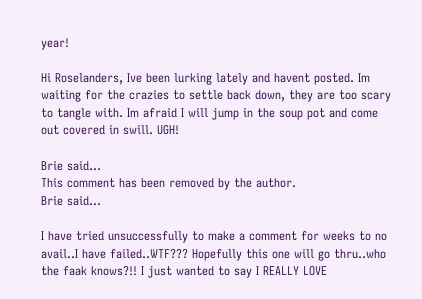year!

Hi Roselanders, Ive been lurking lately and havent posted. Im waiting for the crazies to settle back down, they are too scary to tangle with. Im afraid I will jump in the soup pot and come out covered in swill. UGH!

Brie said...
This comment has been removed by the author.
Brie said...

I have tried unsuccessfully to make a comment for weeks to no avail..I have failed..WTF??? Hopefully this one will go thru..who the faak knows?!! I just wanted to say I REALLY LOVE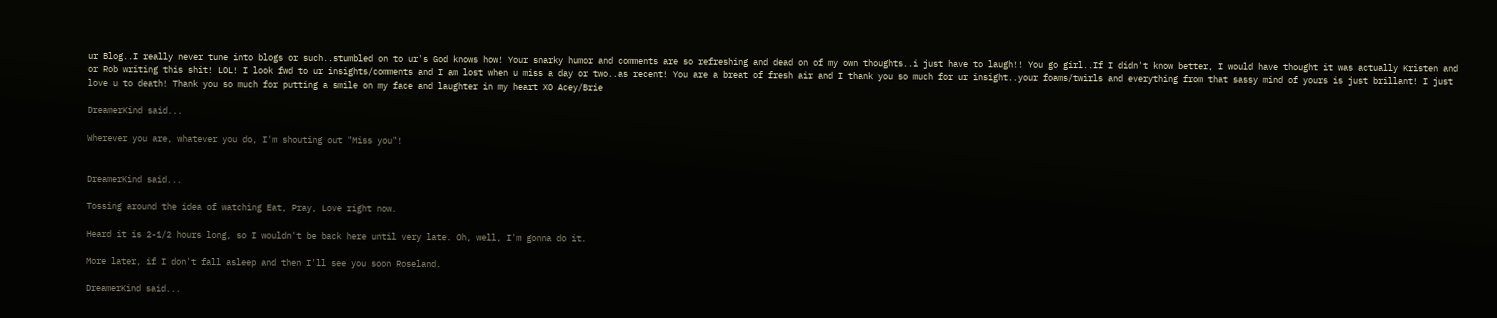ur Blog..I really never tune into blogs or such..stumbled on to ur's God knows how! Your snarky humor and comments are so refreshing and dead on of my own thoughts..i just have to laugh!! You go girl..If I didn't know better, I would have thought it was actually Kristen and or Rob writing this shit! LOL! I look fwd to ur insights/comments and I am lost when u miss a day or two..as recent! You are a breat of fresh air and I thank you so much for ur insight..your foams/twirls and everything from that sassy mind of yours is just brillant! I just love u to death! Thank you so much for putting a smile on my face and laughter in my heart XO Acey/Brie

DreamerKind said...

Wherever you are, whatever you do, I'm shouting out "Miss you"!


DreamerKind said...

Tossing around the idea of watching Eat, Pray, Love right now.

Heard it is 2-1/2 hours long, so I wouldn't be back here until very late. Oh, well, I'm gonna do it.

More later, if I don't fall asleep and then I'll see you soon Roseland.

DreamerKind said...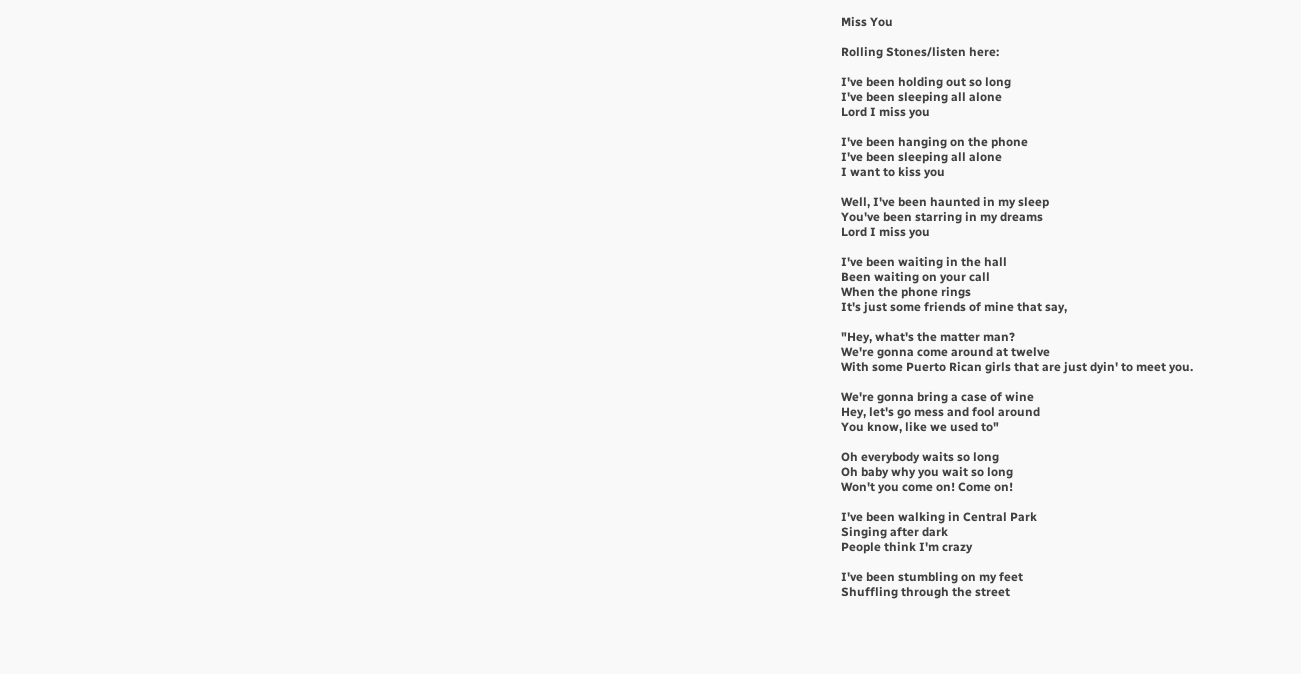Miss You

Rolling Stones/listen here:

I've been holding out so long
I've been sleeping all alone
Lord I miss you

I've been hanging on the phone
I've been sleeping all alone
I want to kiss you

Well, I've been haunted in my sleep
You've been starring in my dreams
Lord I miss you

I've been waiting in the hall
Been waiting on your call
When the phone rings
It's just some friends of mine that say,

"Hey, what's the matter man?
We're gonna come around at twelve
With some Puerto Rican girls that are just dyin' to meet you.

We're gonna bring a case of wine
Hey, let's go mess and fool around
You know, like we used to"

Oh everybody waits so long
Oh baby why you wait so long
Won't you come on! Come on!

I've been walking in Central Park
Singing after dark
People think I'm crazy

I've been stumbling on my feet
Shuffling through the street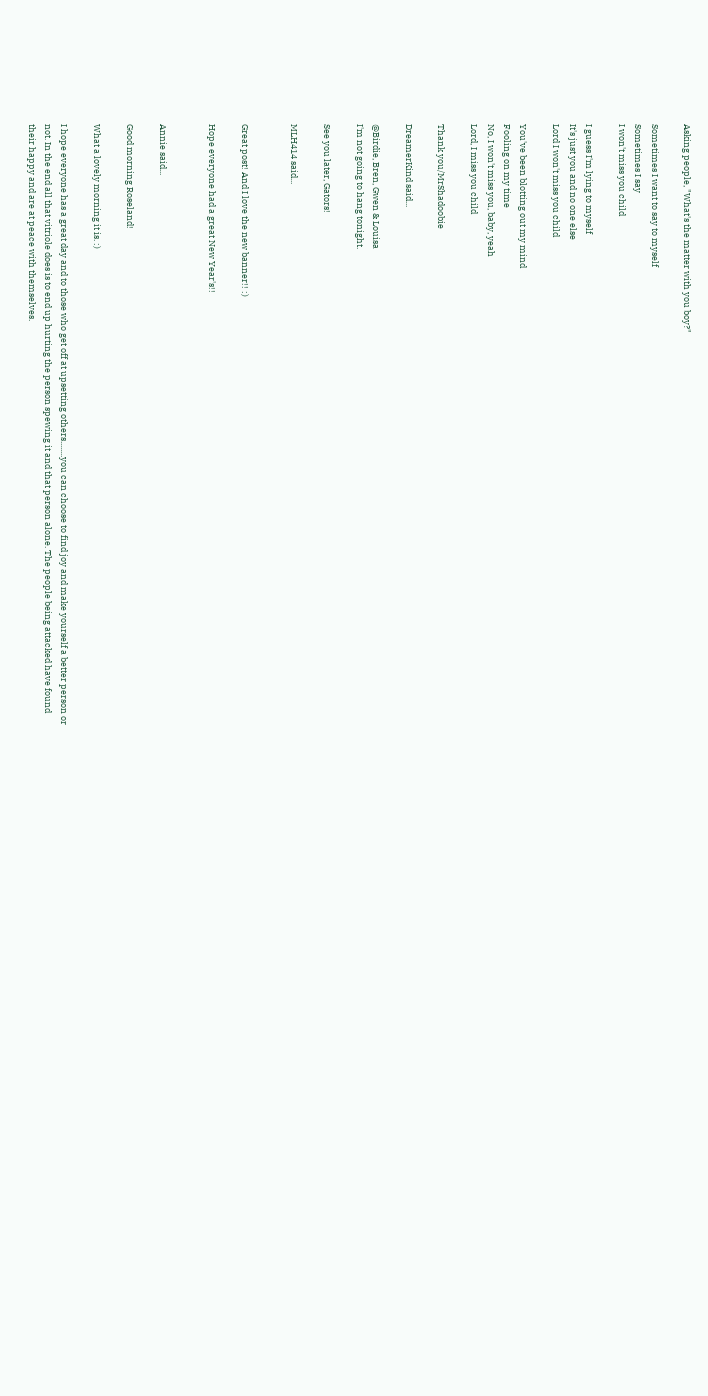Asking people, "What's the matter with you boy?"

Sometimes I want to say to myself
Sometimes I say
I won't miss you child

I guess I'm lying to myself
It's just you and no one else
Lord I won't miss you child

You've been blotting out my mind
Fooling on my time
No, I won't miss you, baby, yeah
Lord, I miss you child

Thank you/MrShadoobie

DreamerKind said...

@Birdie, Bren, Gwen & Louisa
I'm not going to hang tonight.

See you later, Gators!

MLH414 said...


Great post! And I love the new banner!! :)

Hope everyone had a great New Year's!!


Annie said...

Good morning Roseland!

What a lovely morning it is. :)

I hope everyone has a great day and to those who get off at upsetting others........you can choose to find joy and make yourself a better person or not. In the end all that vitriole does is to end up hurting the person spewing it and that person alone. The people being attacked have found their happy and are at peace with themselves.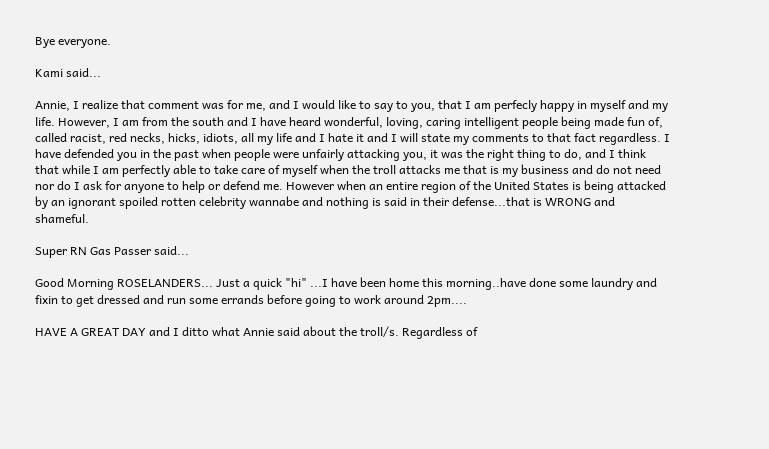Bye everyone.

Kami said...

Annie, I realize that comment was for me, and I would like to say to you, that I am perfecly happy in myself and my life. However, I am from the south and I have heard wonderful, loving, caring intelligent people being made fun of, called racist, red necks, hicks, idiots, all my life and I hate it and I will state my comments to that fact regardless. I have defended you in the past when people were unfairly attacking you, it was the right thing to do, and I think that while I am perfectly able to take care of myself when the troll attacks me that is my business and do not need nor do I ask for anyone to help or defend me. However when an entire region of the United States is being attacked by an ignorant spoiled rotten celebrity wannabe and nothing is said in their defense...that is WRONG and shameful.

Super RN Gas Passer said...

Good Morning ROSELANDERS... Just a quick "hi" ...I have been home this morning..have done some laundry and fixin to get dressed and run some errands before going to work around 2pm....

HAVE A GREAT DAY and I ditto what Annie said about the troll/s. Regardless of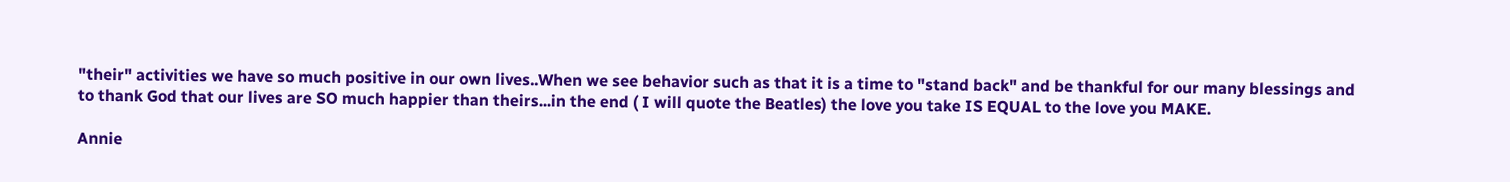"their" activities we have so much positive in our own lives..When we see behavior such as that it is a time to "stand back" and be thankful for our many blessings and to thank God that our lives are SO much happier than theirs...in the end ( I will quote the Beatles) the love you take IS EQUAL to the love you MAKE.

Annie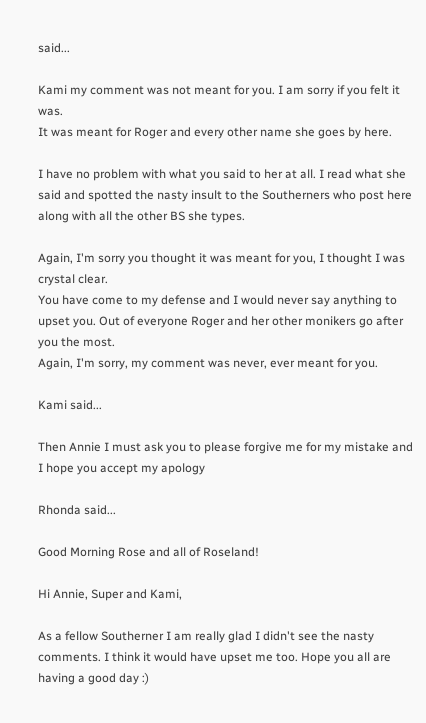said...

Kami my comment was not meant for you. I am sorry if you felt it was.
It was meant for Roger and every other name she goes by here.

I have no problem with what you said to her at all. I read what she said and spotted the nasty insult to the Southerners who post here along with all the other BS she types.

Again, I'm sorry you thought it was meant for you, I thought I was crystal clear.
You have come to my defense and I would never say anything to upset you. Out of everyone Roger and her other monikers go after you the most.
Again, I'm sorry, my comment was never, ever meant for you.

Kami said...

Then Annie I must ask you to please forgive me for my mistake and I hope you accept my apology

Rhonda said...

Good Morning Rose and all of Roseland!

Hi Annie, Super and Kami,

As a fellow Southerner I am really glad I didn't see the nasty comments. I think it would have upset me too. Hope you all are having a good day :)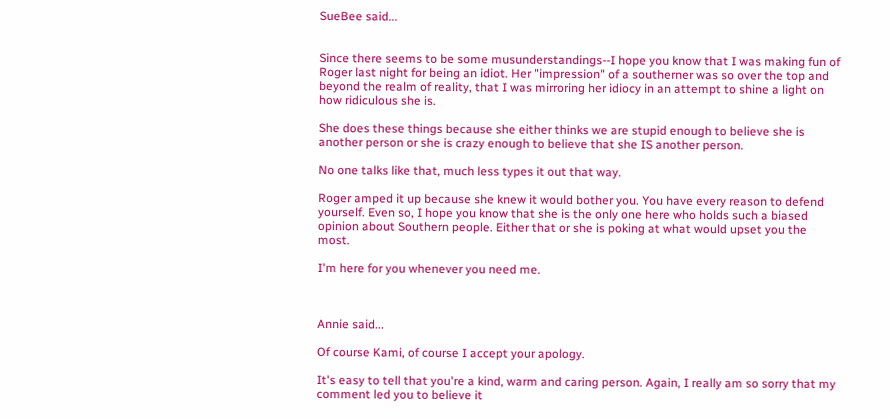SueBee said...


Since there seems to be some musunderstandings--I hope you know that I was making fun of Roger last night for being an idiot. Her "impression" of a southerner was so over the top and beyond the realm of reality, that I was mirroring her idiocy in an attempt to shine a light on how ridiculous she is.

She does these things because she either thinks we are stupid enough to believe she is another person or she is crazy enough to believe that she IS another person.

No one talks like that, much less types it out that way.

Roger amped it up because she knew it would bother you. You have every reason to defend yourself. Even so, I hope you know that she is the only one here who holds such a biased opinion about Southern people. Either that or she is poking at what would upset you the most.

I'm here for you whenever you need me.



Annie said...

Of course Kami, of course I accept your apology.

It's easy to tell that you're a kind, warm and caring person. Again, I really am so sorry that my comment led you to believe it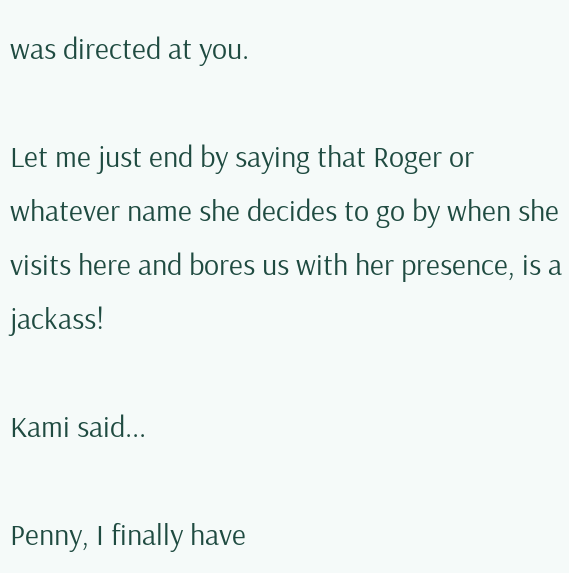was directed at you.

Let me just end by saying that Roger or whatever name she decides to go by when she visits here and bores us with her presence, is a jackass!

Kami said...

Penny, I finally have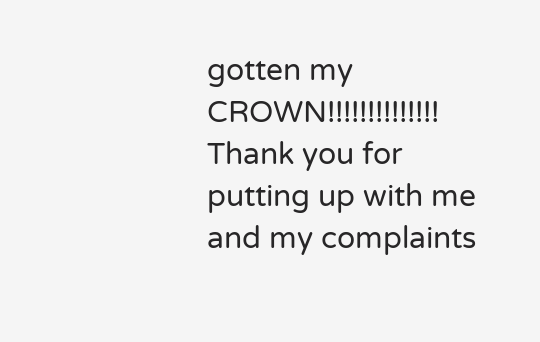gotten my CROWN!!!!!!!!!!!!!! Thank you for putting up with me and my complaints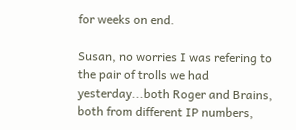for weeks on end.

Susan, no worries I was refering to the pair of trolls we had yesterday...both Roger and Brains, both from different IP numbers,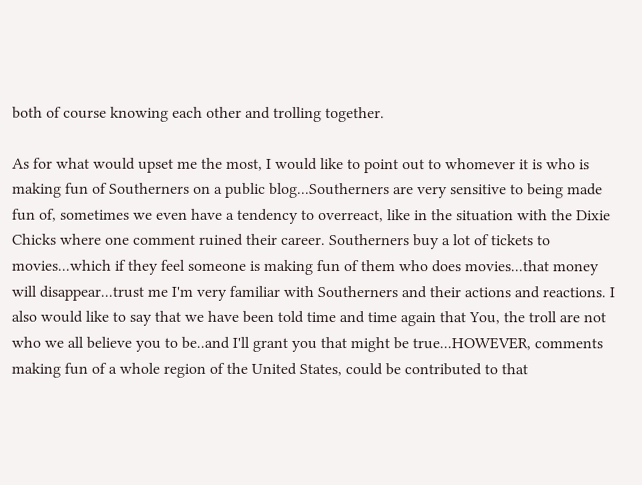both of course knowing each other and trolling together.

As for what would upset me the most, I would like to point out to whomever it is who is making fun of Southerners on a public blog...Southerners are very sensitive to being made fun of, sometimes we even have a tendency to overreact, like in the situation with the Dixie Chicks where one comment ruined their career. Southerners buy a lot of tickets to movies...which if they feel someone is making fun of them who does movies...that money will disappear...trust me I'm very familiar with Southerners and their actions and reactions. I also would like to say that we have been told time and time again that You, the troll are not who we all believe you to be..and I'll grant you that might be true...HOWEVER, comments making fun of a whole region of the United States, could be contributed to that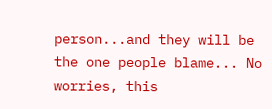person...and they will be the one people blame... No worries, this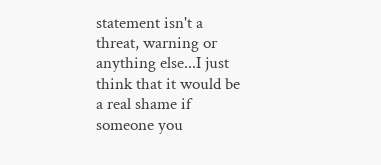statement isn't a threat, warning or anything else...I just think that it would be a real shame if someone you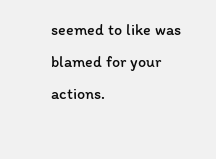seemed to like was blamed for your actions.